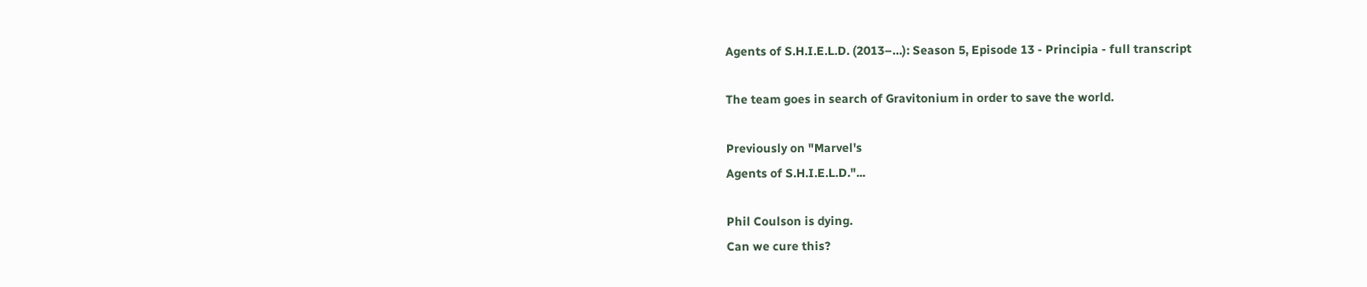Agents of S.H.I.E.L.D. (2013–…): Season 5, Episode 13 - Principia - full transcript

The team goes in search of Gravitonium in order to save the world.

Previously on "Marvel's
Agents of S.H.I.E.L.D."...

Phil Coulson is dying.
Can we cure this?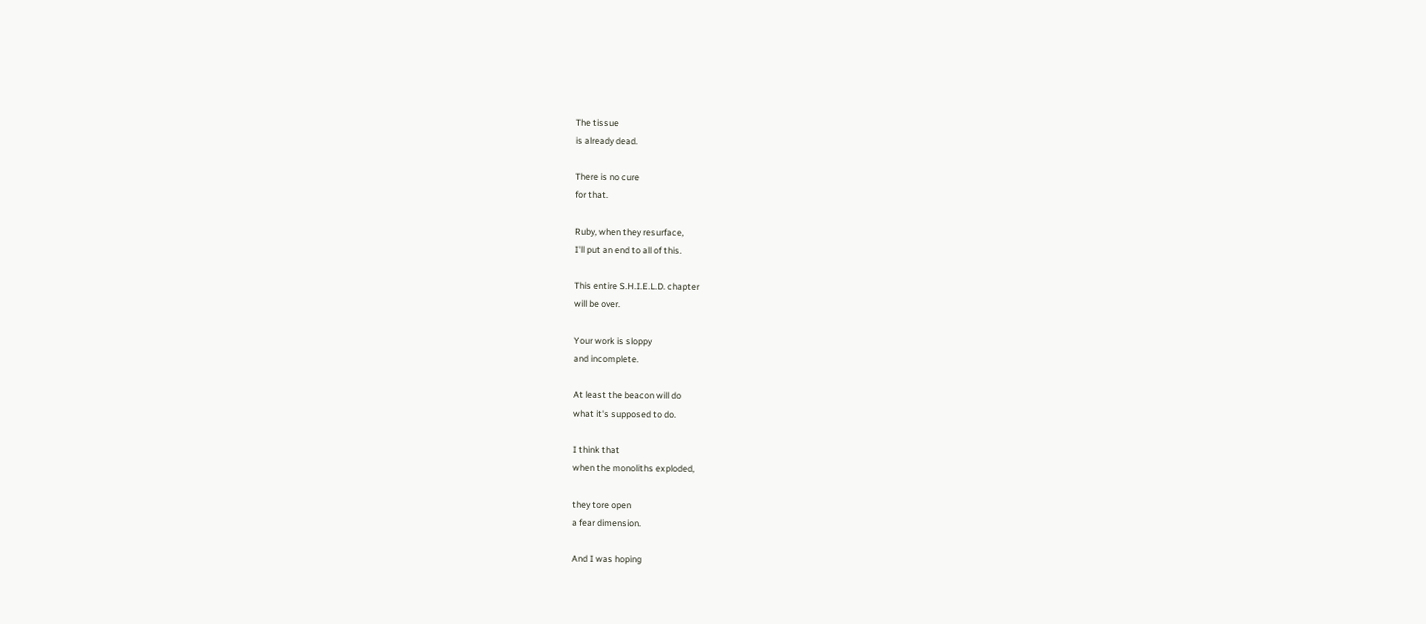The tissue
is already dead.

There is no cure
for that.

Ruby, when they resurface,
I'll put an end to all of this.

This entire S.H.I.E.L.D. chapter
will be over.

Your work is sloppy
and incomplete.

At least the beacon will do
what it's supposed to do.

I think that
when the monoliths exploded,

they tore open
a fear dimension.

And I was hoping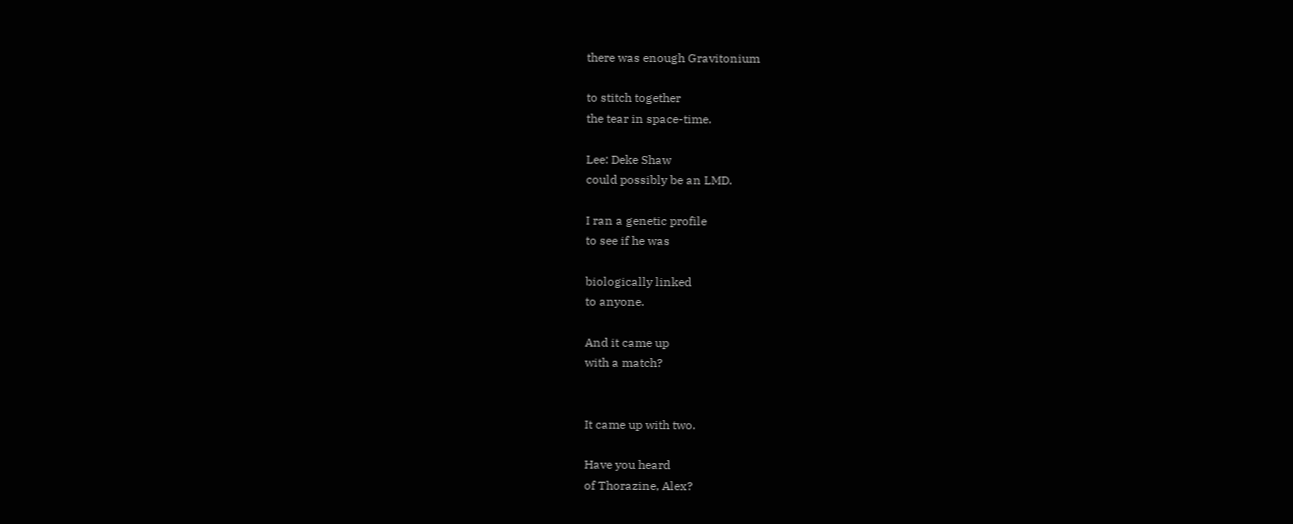there was enough Gravitonium

to stitch together
the tear in space-time.

Lee: Deke Shaw
could possibly be an LMD.

I ran a genetic profile
to see if he was

biologically linked
to anyone.

And it came up
with a match?


It came up with two.

Have you heard
of Thorazine, Alex?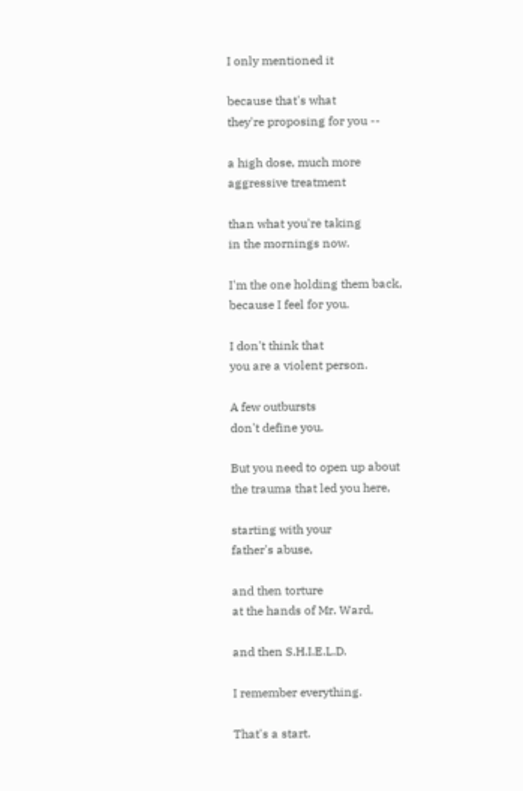I only mentioned it

because that's what
they're proposing for you --

a high dose, much more
aggressive treatment

than what you're taking
in the mornings now.

I'm the one holding them back,
because I feel for you.

I don't think that
you are a violent person.

A few outbursts
don't define you.

But you need to open up about
the trauma that led you here,

starting with your
father's abuse,

and then torture
at the hands of Mr. Ward,

and then S.H.I.E.L.D.

I remember everything.

That's a start.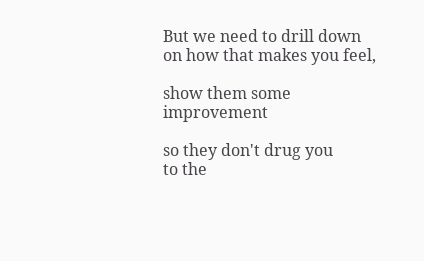But we need to drill down
on how that makes you feel,

show them some improvement

so they don't drug you
to the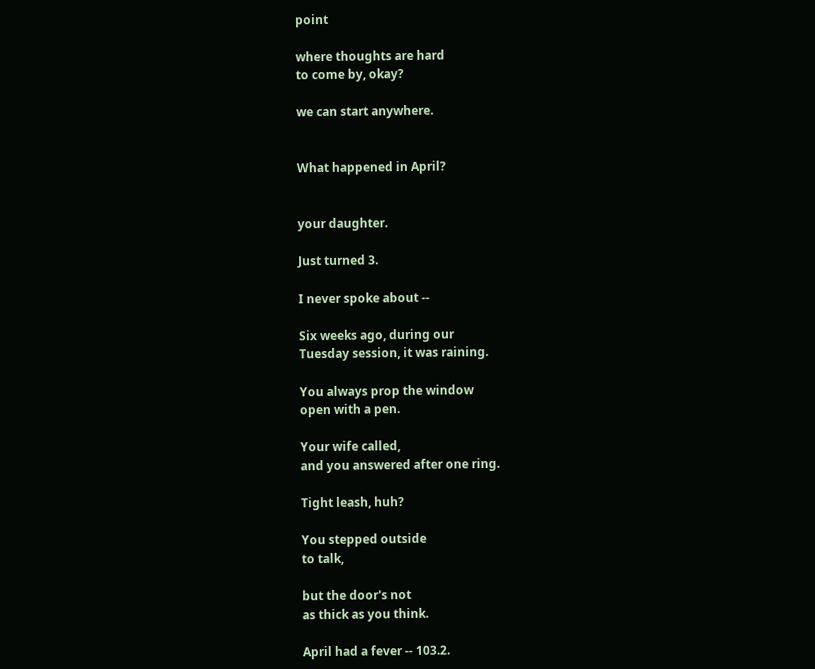point

where thoughts are hard
to come by, okay?

we can start anywhere.


What happened in April?


your daughter.

Just turned 3.

I never spoke about --

Six weeks ago, during our
Tuesday session, it was raining.

You always prop the window
open with a pen.

Your wife called,
and you answered after one ring.

Tight leash, huh?

You stepped outside
to talk,

but the door's not
as thick as you think.

April had a fever -- 103.2.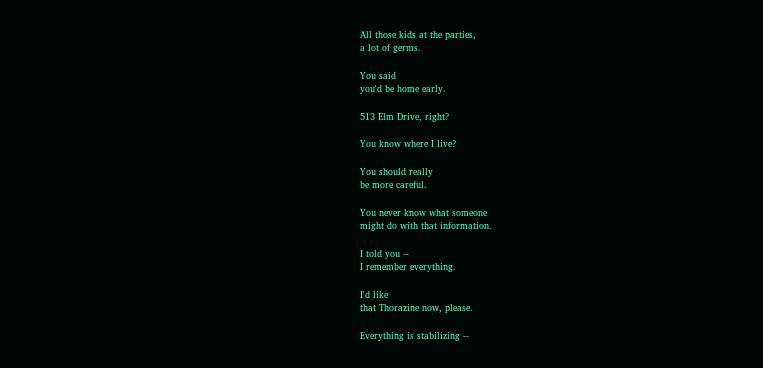All those kids at the parties,
a lot of germs.

You said
you'd be home early.

513 Elm Drive, right?

You know where I live?

You should really
be more careful.

You never know what someone
might do with that information.

I told you --
I remember everything.

I'd like
that Thorazine now, please.

Everything is stabilizing --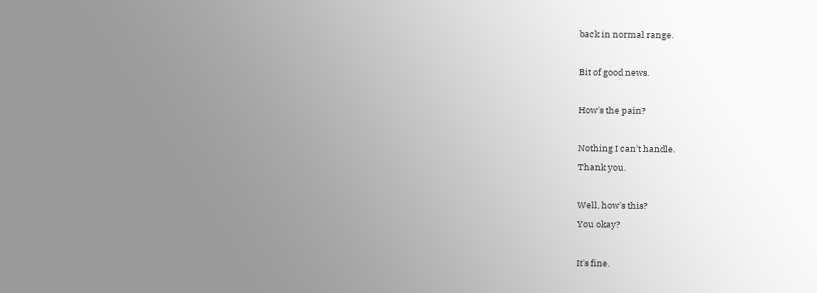back in normal range.

Bit of good news.

How's the pain?

Nothing I can't handle.
Thank you.

Well, how's this?
You okay?

It's fine.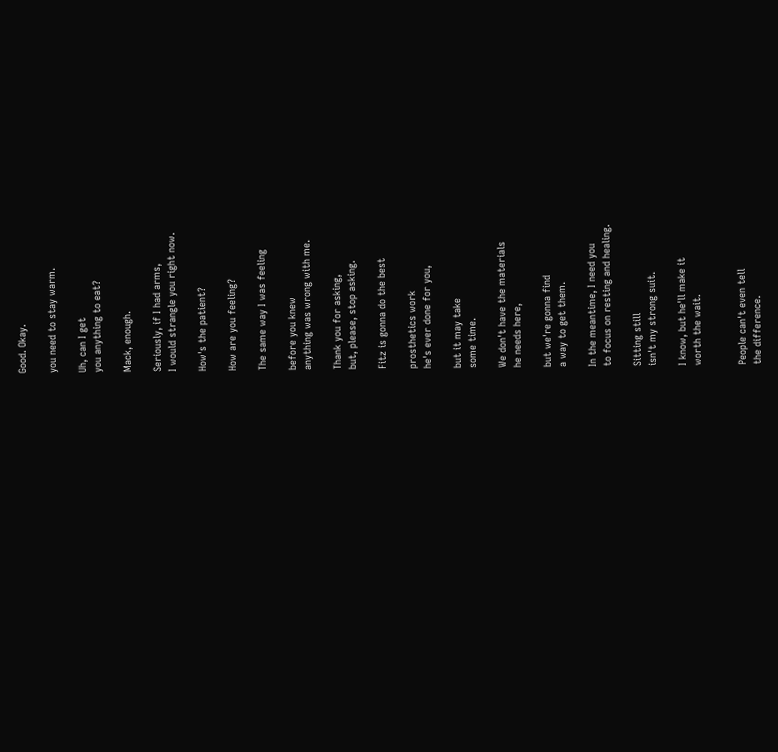Good. Okay.

you need to stay warm.

Uh, can I get
you anything to eat?

Mack, enough.

Seriously, if I had arms,
I would strangle you right now.

How's the patient?

How are you feeling?

The same way I was feeling

before you knew
anything was wrong with me.

Thank you for asking,
but, please, stop asking.

Fitz is gonna do the best

prosthetics work
he's ever done for you,

but it may take
some time.

We don't have the materials
he needs here,

but we're gonna find
a way to get them.

In the meantime, I need you
to focus on resting and healing.

Sitting still
isn't my strong suit.

I know, but he'll make it
worth the wait.


People can't even tell
the difference.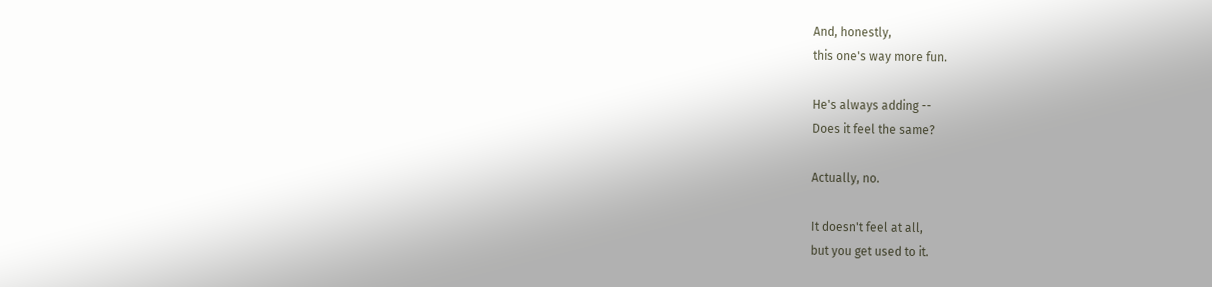And, honestly,
this one's way more fun.

He's always adding --
Does it feel the same?

Actually, no.

It doesn't feel at all,
but you get used to it.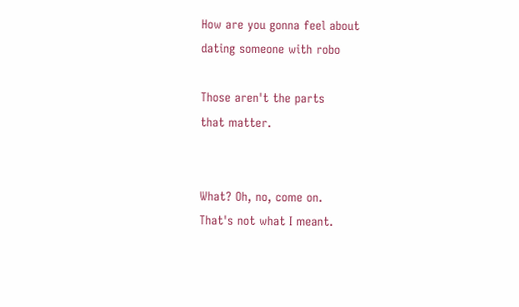How are you gonna feel about
dating someone with robo

Those aren't the parts
that matter.


What? Oh, no, come on.
That's not what I meant.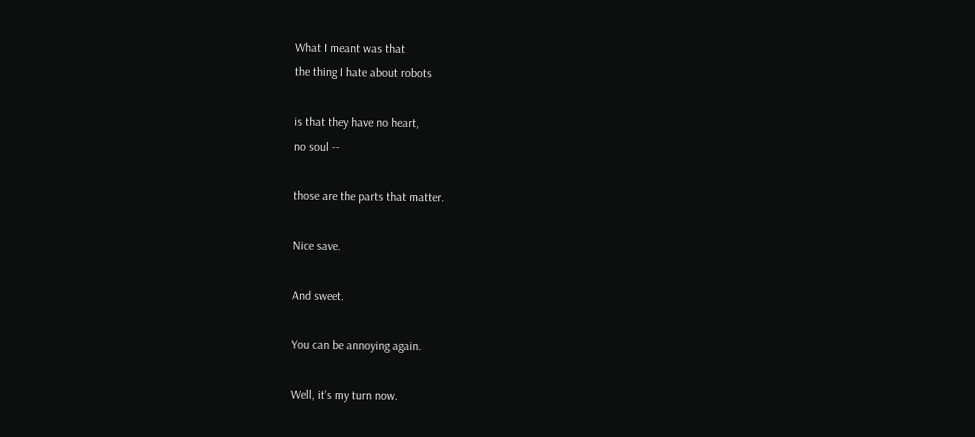What I meant was that
the thing I hate about robots

is that they have no heart,
no soul --

those are the parts that matter.

Nice save.

And sweet.

You can be annoying again.

Well, it's my turn now.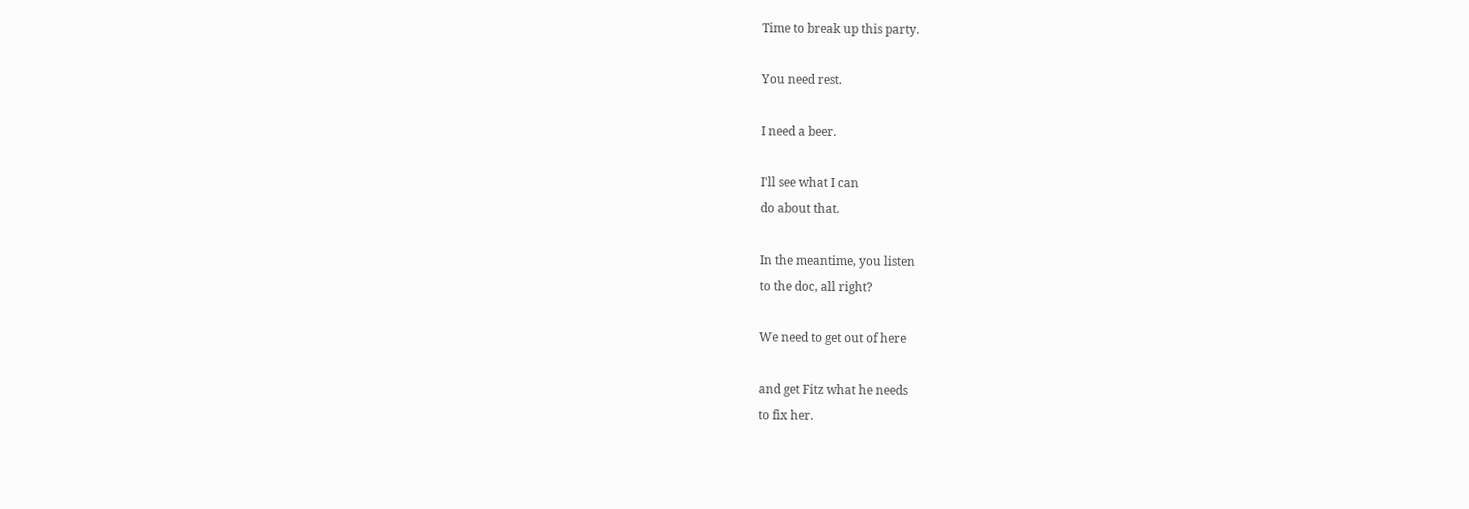Time to break up this party.

You need rest.

I need a beer.

I'll see what I can
do about that.

In the meantime, you listen
to the doc, all right?

We need to get out of here

and get Fitz what he needs
to fix her.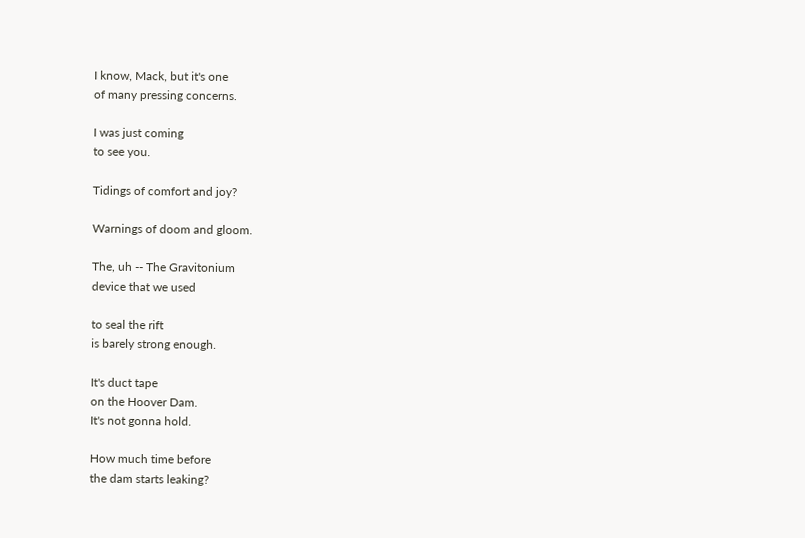I know, Mack, but it's one
of many pressing concerns.

I was just coming
to see you.

Tidings of comfort and joy?

Warnings of doom and gloom.

The, uh -- The Gravitonium
device that we used

to seal the rift
is barely strong enough.

It's duct tape
on the Hoover Dam.
It's not gonna hold.

How much time before
the dam starts leaking?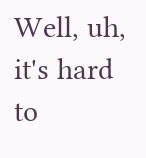Well, uh, it's hard
to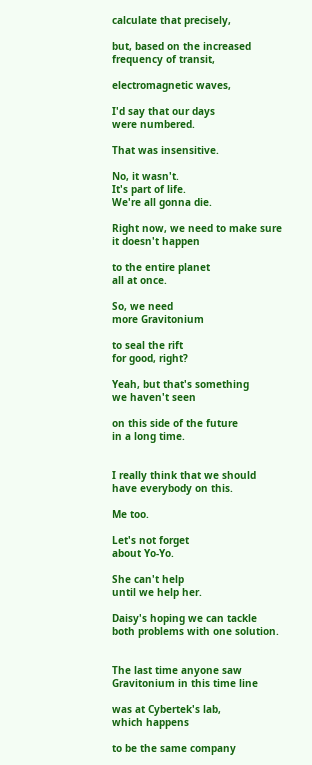calculate that precisely,

but, based on the increased
frequency of transit,

electromagnetic waves,

I'd say that our days
were numbered.

That was insensitive.

No, it wasn't.
It's part of life.
We're all gonna die.

Right now, we need to make sure
it doesn't happen

to the entire planet
all at once.

So, we need
more Gravitonium

to seal the rift
for good, right?

Yeah, but that's something
we haven't seen

on this side of the future
in a long time.


I really think that we should
have everybody on this.

Me too.

Let's not forget
about Yo-Yo.

She can't help
until we help her.

Daisy's hoping we can tackle
both problems with one solution.


The last time anyone saw
Gravitonium in this time line

was at Cybertek's lab,
which happens

to be the same company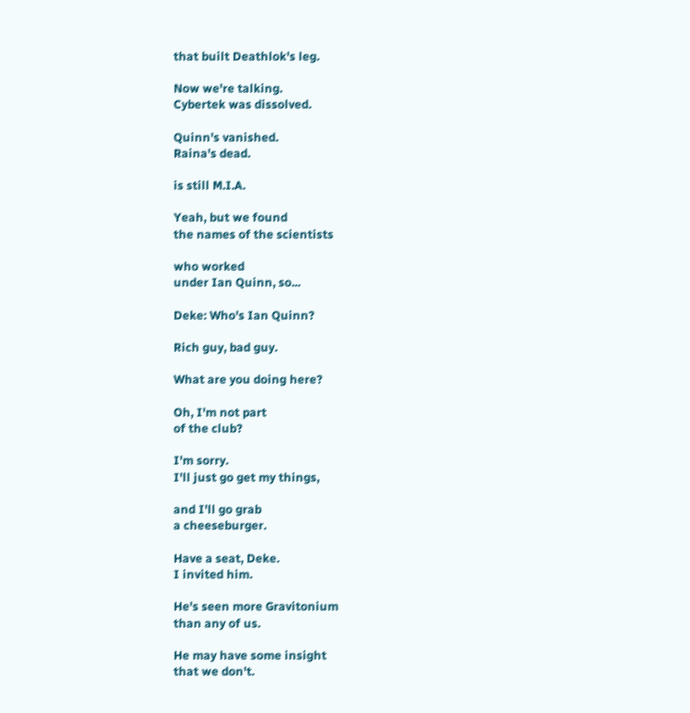that built Deathlok's leg.

Now we're talking.
Cybertek was dissolved.

Quinn's vanished.
Raina's dead.

is still M.I.A.

Yeah, but we found
the names of the scientists

who worked
under Ian Quinn, so...

Deke: Who's Ian Quinn?

Rich guy, bad guy.

What are you doing here?

Oh, I'm not part
of the club?

I'm sorry.
I'll just go get my things,

and I'll go grab
a cheeseburger.

Have a seat, Deke.
I invited him.

He's seen more Gravitonium
than any of us.

He may have some insight
that we don't.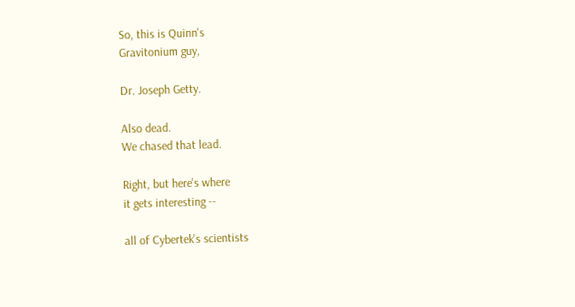So, this is Quinn's
Gravitonium guy,

Dr. Joseph Getty.

Also dead.
We chased that lead.

Right, but here's where
it gets interesting --

all of Cybertek's scientists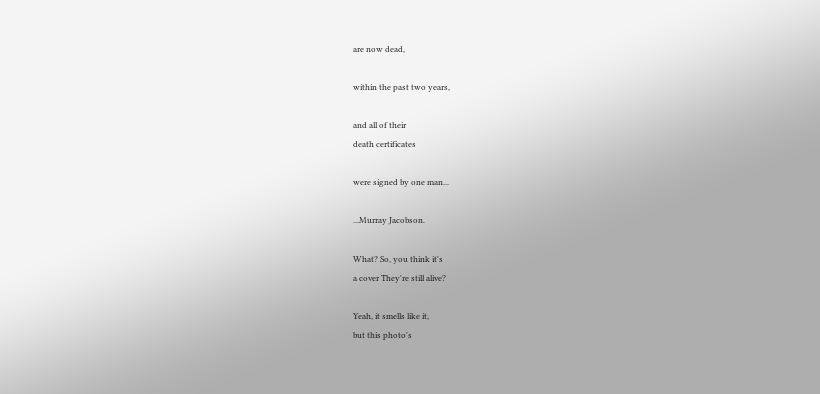are now dead,

within the past two years,

and all of their
death certificates

were signed by one man...

...Murray Jacobson.

What? So, you think it's
a cover They're still alive?

Yeah, it smells like it,
but this photo's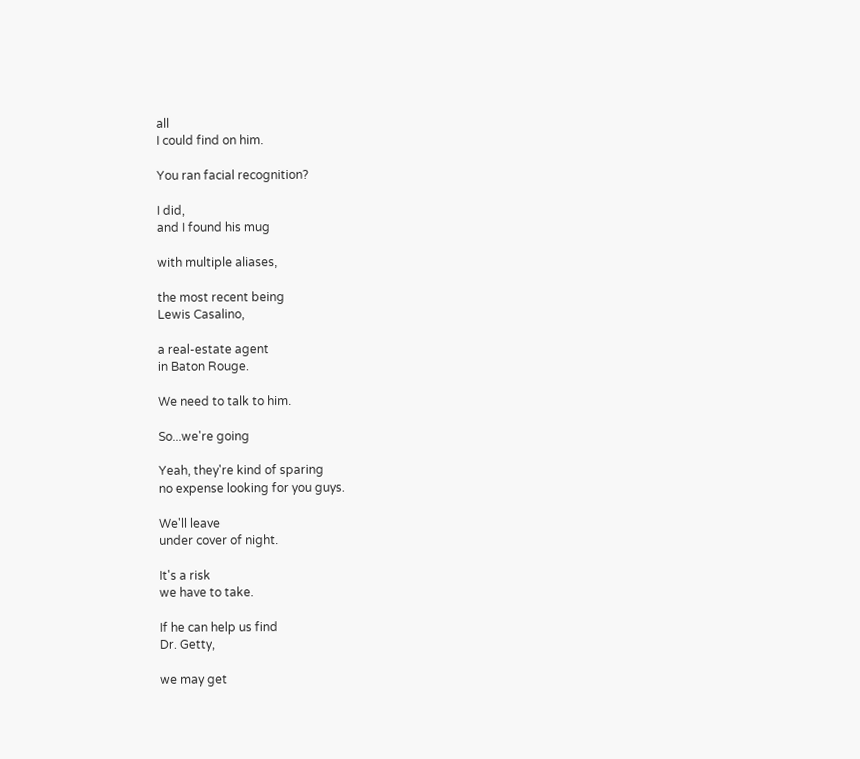all
I could find on him.

You ran facial recognition?

I did,
and I found his mug

with multiple aliases,

the most recent being
Lewis Casalino,

a real-estate agent
in Baton Rouge.

We need to talk to him.

So...we're going

Yeah, they're kind of sparing
no expense looking for you guys.

We'll leave
under cover of night.

It's a risk
we have to take.

If he can help us find
Dr. Getty,

we may get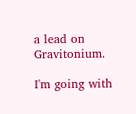a lead on Gravitonium.

I'm going with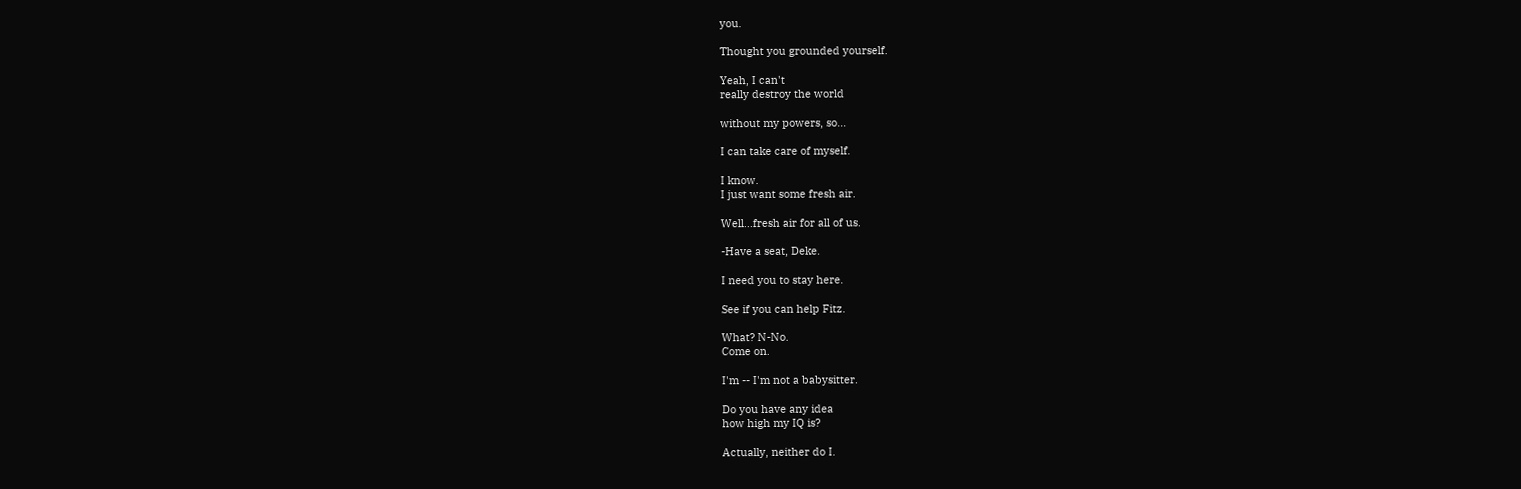you.

Thought you grounded yourself.

Yeah, I can't
really destroy the world

without my powers, so...

I can take care of myself.

I know.
I just want some fresh air.

Well...fresh air for all of us.

-Have a seat, Deke.

I need you to stay here.

See if you can help Fitz.

What? N-No.
Come on.

I'm -- I'm not a babysitter.

Do you have any idea
how high my IQ is?

Actually, neither do I.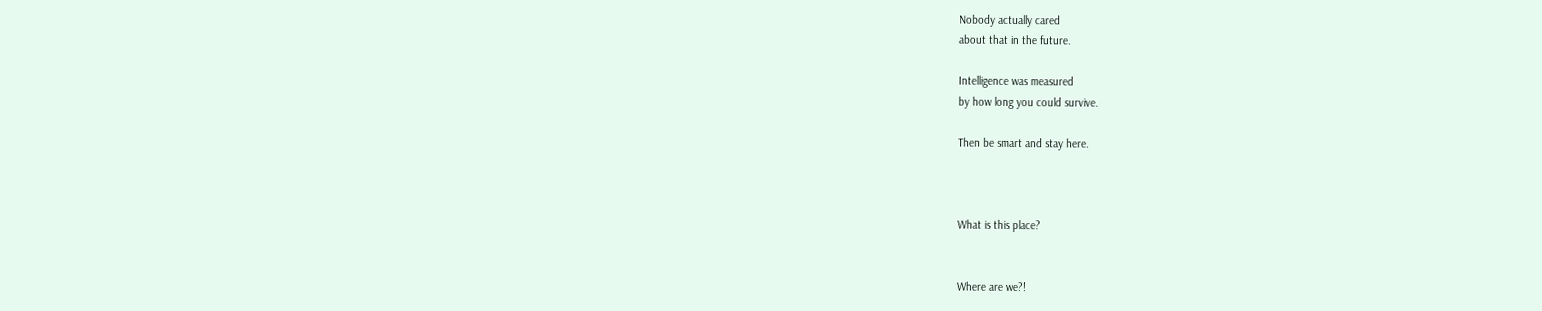Nobody actually cared
about that in the future.

Intelligence was measured
by how long you could survive.

Then be smart and stay here.



What is this place?


Where are we?!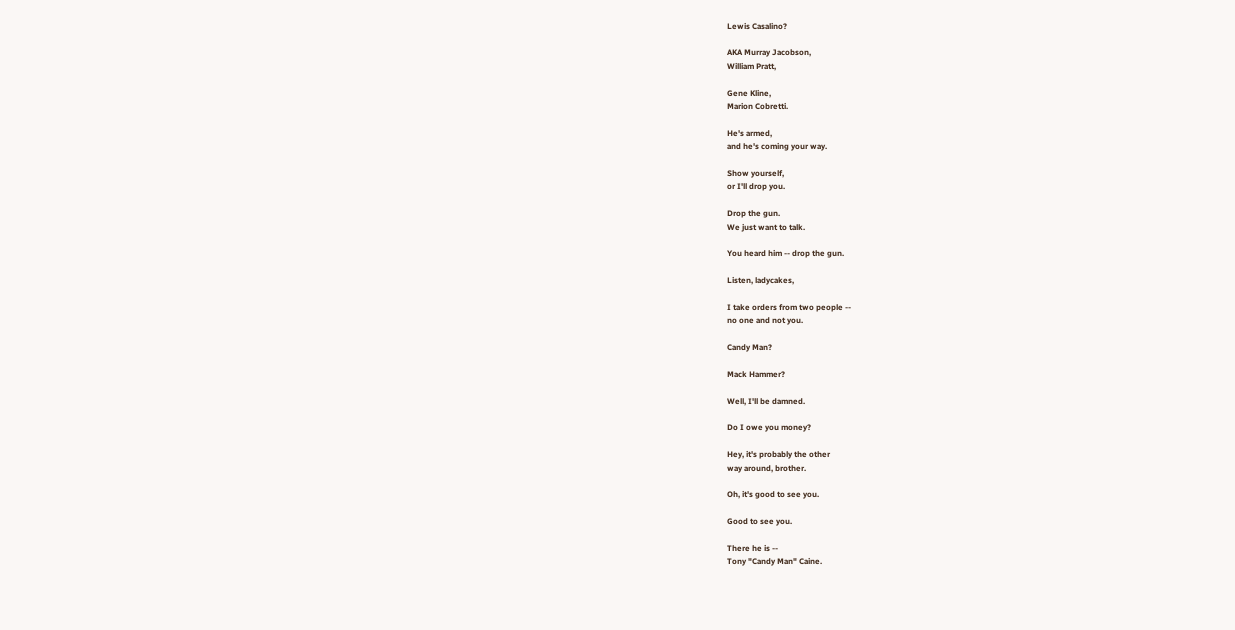Lewis Casalino?

AKA Murray Jacobson,
William Pratt,

Gene Kline,
Marion Cobretti.

He's armed,
and he's coming your way.

Show yourself,
or I'll drop you.

Drop the gun.
We just want to talk.

You heard him -- drop the gun.

Listen, ladycakes,

I take orders from two people --
no one and not you.

Candy Man?

Mack Hammer?

Well, I'll be damned.

Do I owe you money?

Hey, it's probably the other
way around, brother.

Oh, it's good to see you.

Good to see you.

There he is --
Tony "Candy Man" Caine.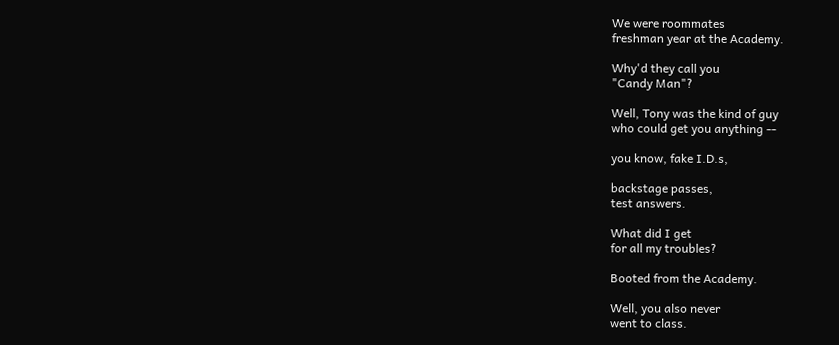We were roommates
freshman year at the Academy.

Why'd they call you
"Candy Man"?

Well, Tony was the kind of guy
who could get you anything --

you know, fake I.D.s,

backstage passes,
test answers.

What did I get
for all my troubles?

Booted from the Academy.

Well, you also never
went to class.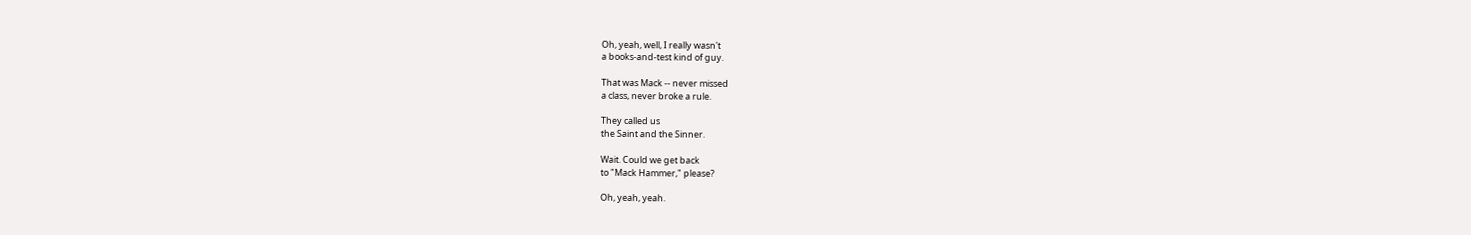Oh, yeah, well, I really wasn't
a books-and-test kind of guy.

That was Mack -- never missed
a class, never broke a rule.

They called us
the Saint and the Sinner.

Wait. Could we get back
to "Mack Hammer," please?

Oh, yeah, yeah.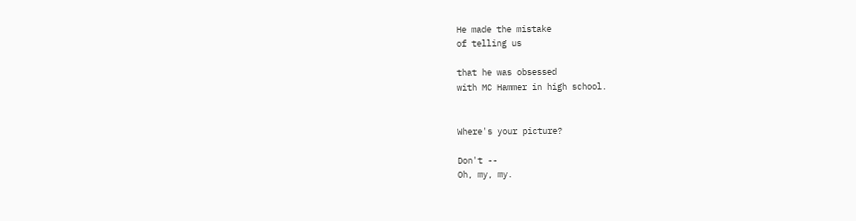He made the mistake
of telling us

that he was obsessed
with MC Hammer in high school.


Where's your picture?

Don't --
Oh, my, my.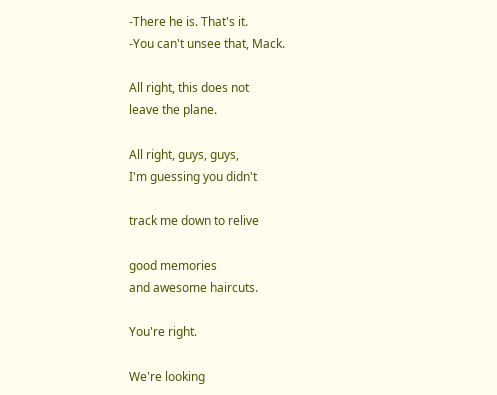-There he is. That's it.
-You can't unsee that, Mack.

All right, this does not
leave the plane.

All right, guys, guys,
I'm guessing you didn't

track me down to relive

good memories
and awesome haircuts.

You're right.

We're looking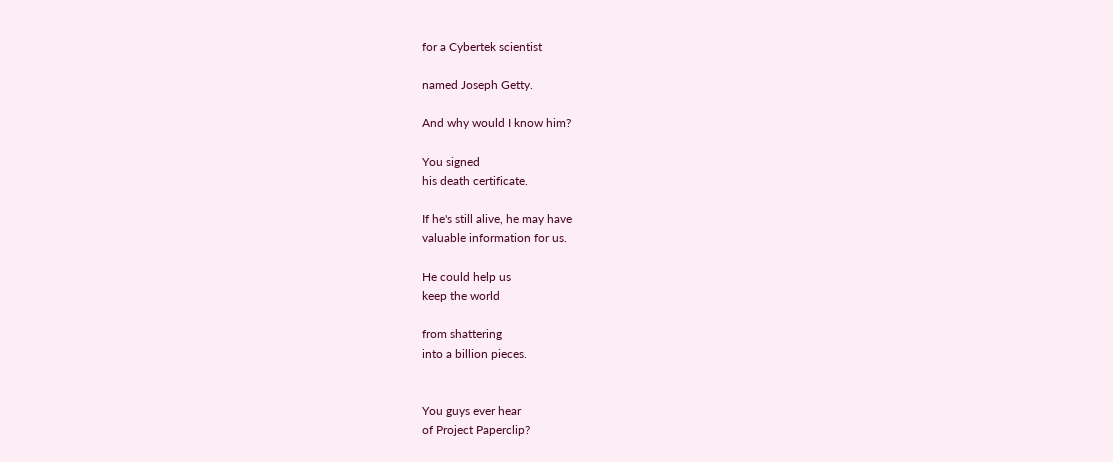for a Cybertek scientist

named Joseph Getty.

And why would I know him?

You signed
his death certificate.

If he's still alive, he may have
valuable information for us.

He could help us
keep the world

from shattering
into a billion pieces.


You guys ever hear
of Project Paperclip?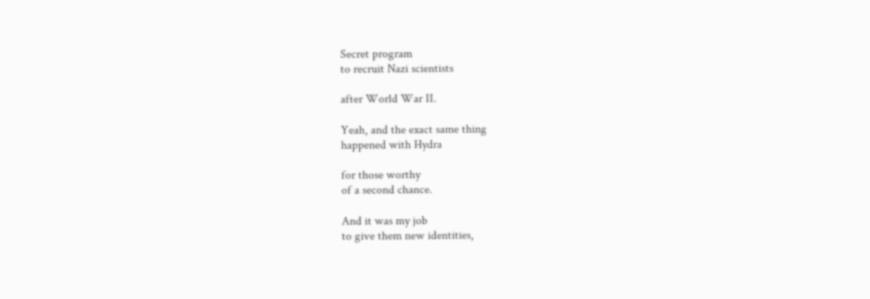Secret program
to recruit Nazi scientists

after World War II.

Yeah, and the exact same thing
happened with Hydra

for those worthy
of a second chance.

And it was my job
to give them new identities,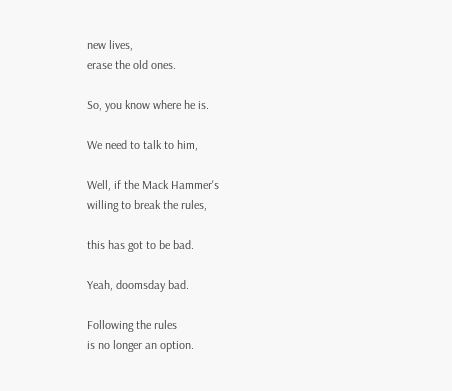new lives,
erase the old ones.

So, you know where he is.

We need to talk to him,

Well, if the Mack Hammer's
willing to break the rules,

this has got to be bad.

Yeah, doomsday bad.

Following the rules
is no longer an option.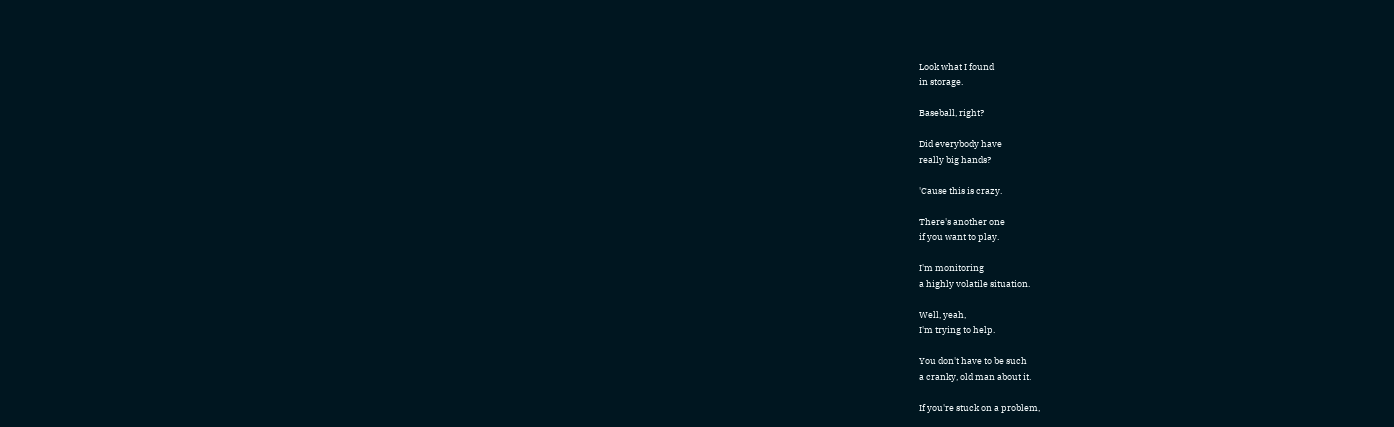Look what I found
in storage.

Baseball, right?

Did everybody have
really big hands?

'Cause this is crazy.

There's another one
if you want to play.

I'm monitoring
a highly volatile situation.

Well, yeah,
I'm trying to help.

You don't have to be such
a cranky, old man about it.

If you're stuck on a problem,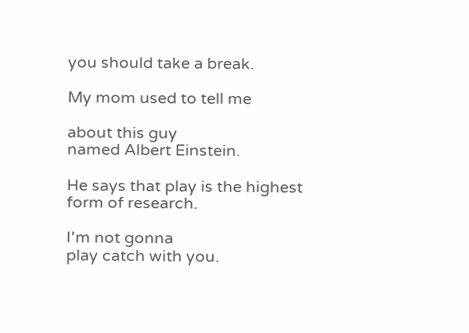you should take a break.

My mom used to tell me

about this guy
named Albert Einstein.

He says that play is the highest
form of research.

I'm not gonna
play catch with you.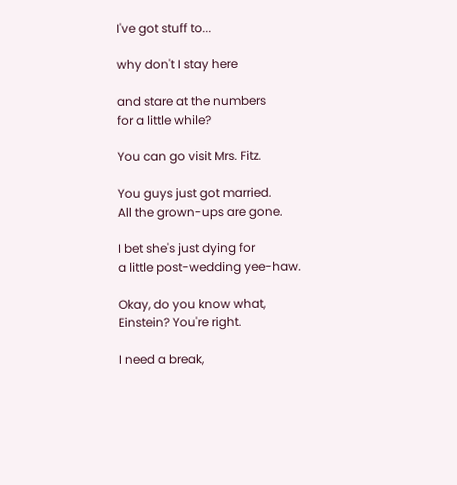I've got stuff to...

why don't I stay here

and stare at the numbers
for a little while?

You can go visit Mrs. Fitz.

You guys just got married.
All the grown-ups are gone.

I bet she's just dying for
a little post-wedding yee-haw.

Okay, do you know what,
Einstein? You're right.

I need a break,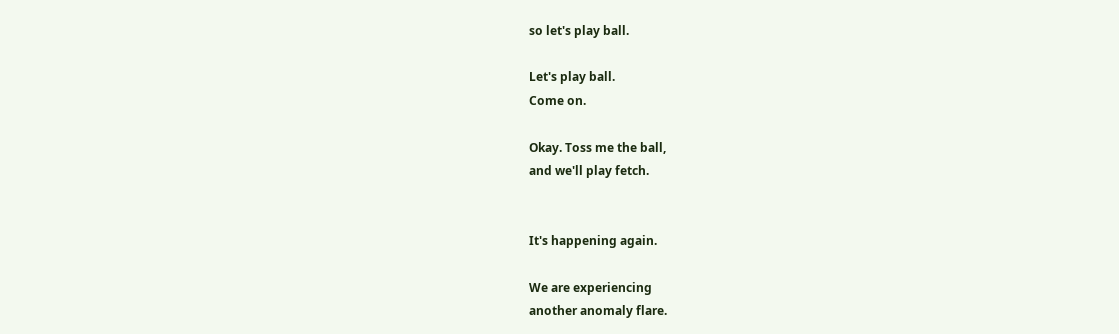so let's play ball.

Let's play ball.
Come on.

Okay. Toss me the ball,
and we'll play fetch.


It's happening again.

We are experiencing
another anomaly flare.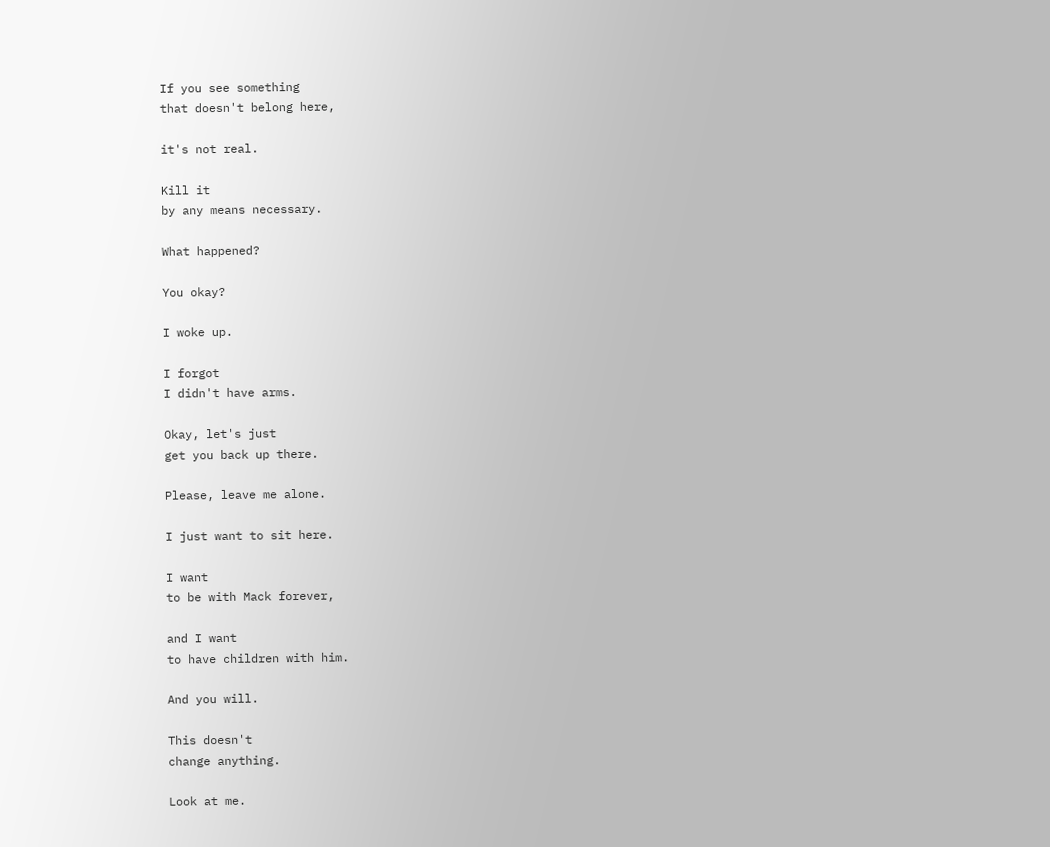If you see something
that doesn't belong here,

it's not real.

Kill it
by any means necessary.

What happened?

You okay?

I woke up.

I forgot
I didn't have arms.

Okay, let's just
get you back up there.

Please, leave me alone.

I just want to sit here.

I want
to be with Mack forever,

and I want
to have children with him.

And you will.

This doesn't
change anything.

Look at me.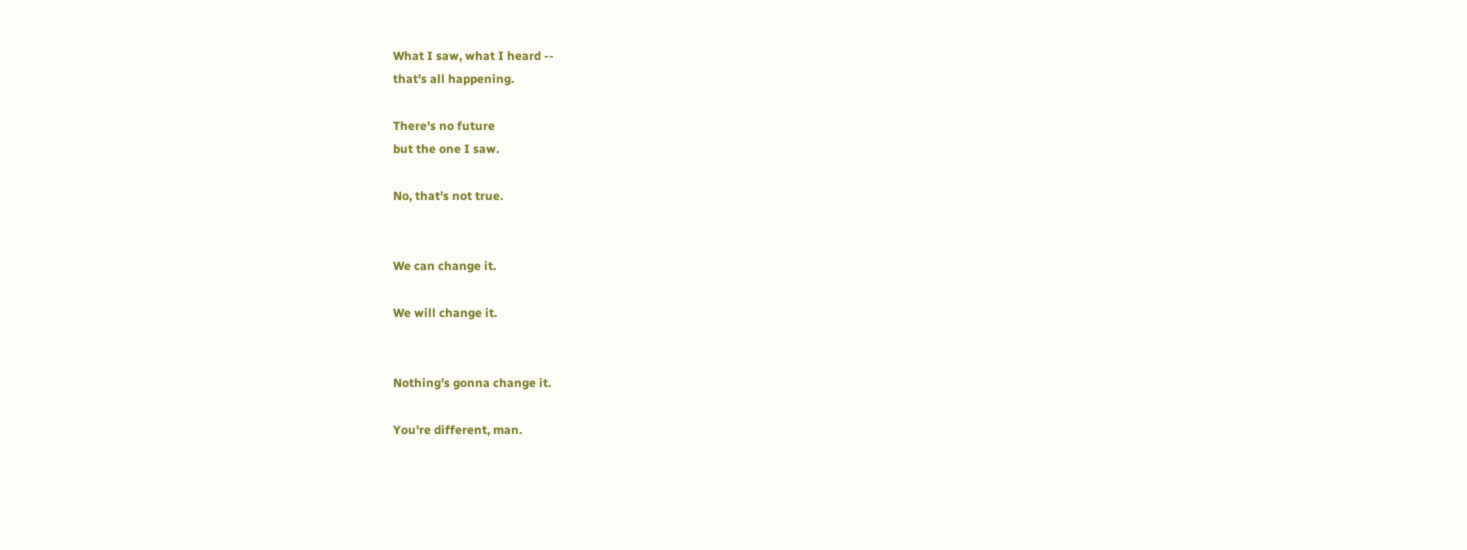What I saw, what I heard --
that's all happening.

There's no future
but the one I saw.

No, that's not true.


We can change it.

We will change it.


Nothing's gonna change it.

You're different, man.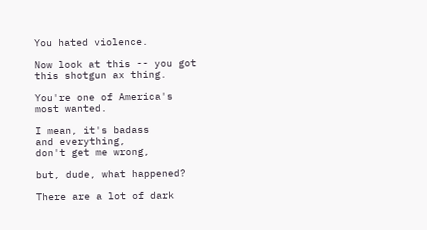You hated violence.

Now look at this -- you got
this shotgun ax thing.

You're one of America's
most wanted.

I mean, it's badass
and everything,
don't get me wrong,

but, dude, what happened?

There are a lot of dark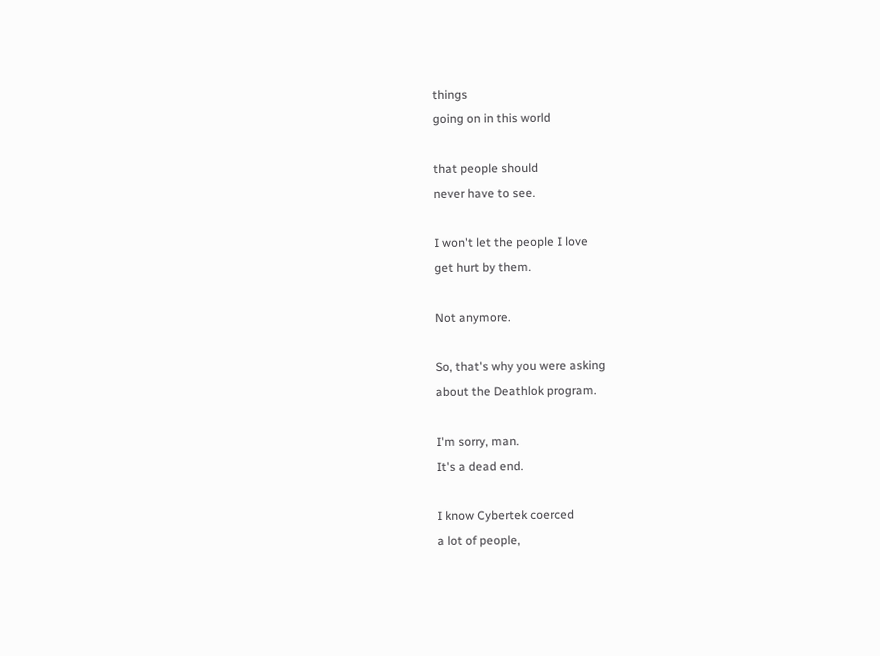things
going on in this world

that people should
never have to see.

I won't let the people I love
get hurt by them.

Not anymore.

So, that's why you were asking
about the Deathlok program.

I'm sorry, man.
It's a dead end.

I know Cybertek coerced
a lot of people,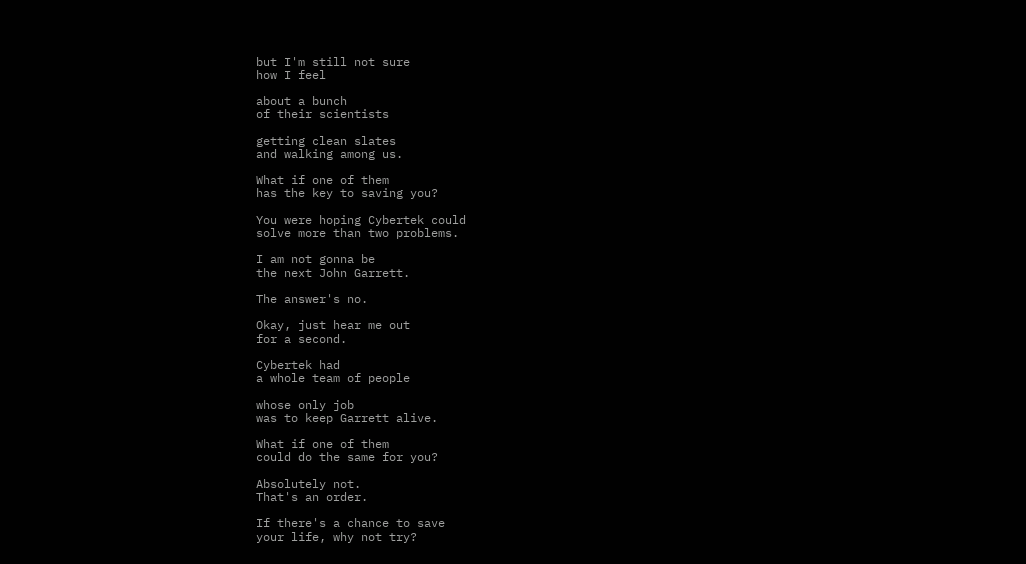but I'm still not sure
how I feel

about a bunch
of their scientists

getting clean slates
and walking among us.

What if one of them
has the key to saving you?

You were hoping Cybertek could
solve more than two problems.

I am not gonna be
the next John Garrett.

The answer's no.

Okay, just hear me out
for a second.

Cybertek had
a whole team of people

whose only job
was to keep Garrett alive.

What if one of them
could do the same for you?

Absolutely not.
That's an order.

If there's a chance to save
your life, why not try?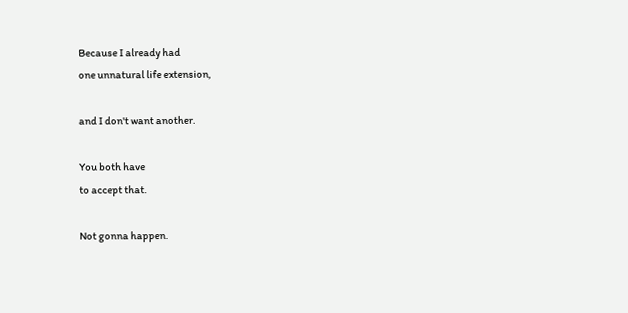Because I already had
one unnatural life extension,

and I don't want another.

You both have
to accept that.

Not gonna happen.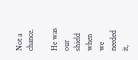Not a chance.

He was our shield
when we needed it,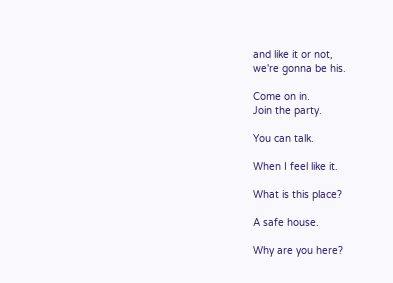and like it or not,
we're gonna be his.

Come on in.
Join the party.

You can talk.

When I feel like it.

What is this place?

A safe house.

Why are you here?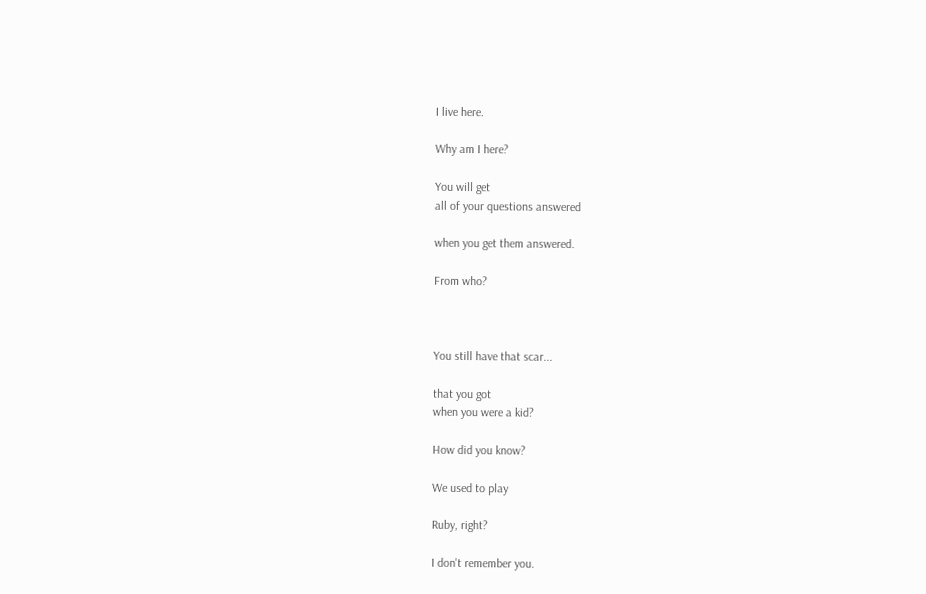I live here.

Why am I here?

You will get
all of your questions answered

when you get them answered.

From who?



You still have that scar...

that you got
when you were a kid?

How did you know?

We used to play

Ruby, right?

I don't remember you.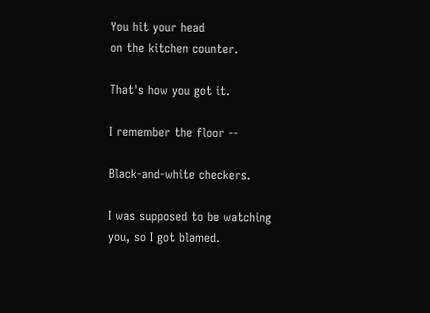You hit your head
on the kitchen counter.

That's how you got it.

I remember the floor --

Black-and-white checkers.

I was supposed to be watching
you, so I got blamed.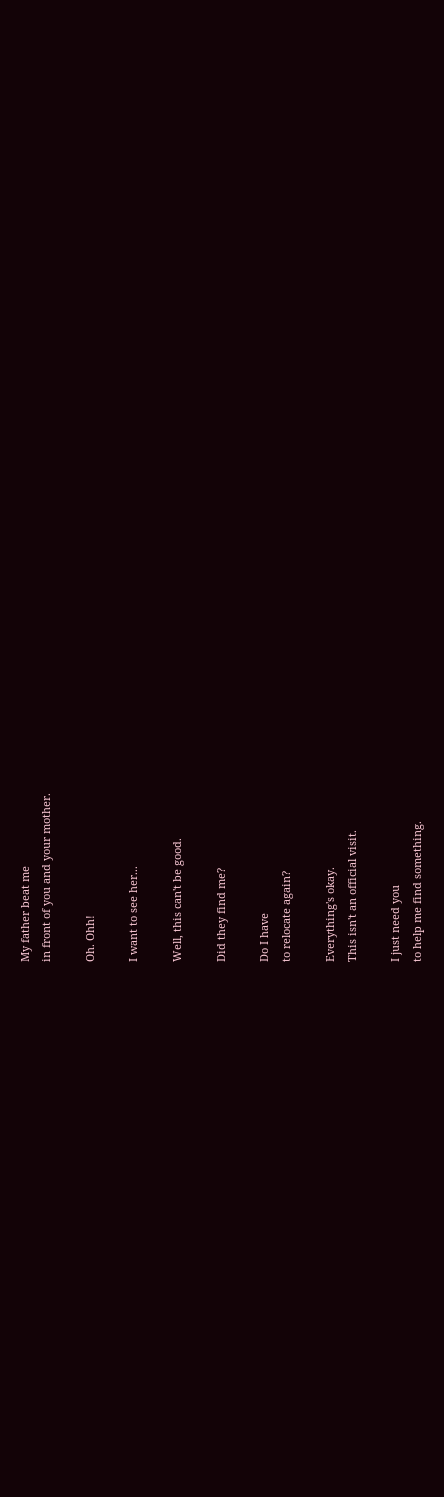My father beat me
in front of you and your mother.

Oh. Ohh!

I want to see her...

Well, this can't be good.

Did they find me?

Do I have
to relocate again?

Everything's okay.
This isn't an official visit.

I just need you
to help me find something.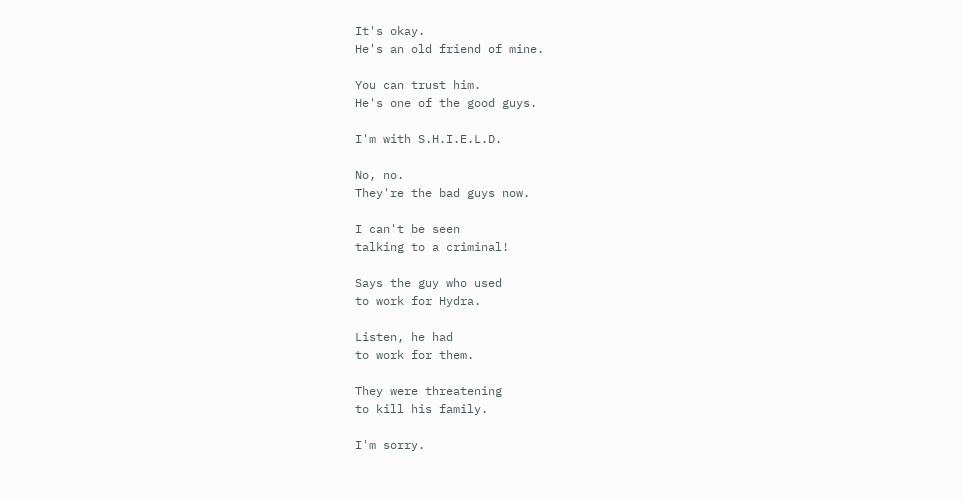It's okay.
He's an old friend of mine.

You can trust him.
He's one of the good guys.

I'm with S.H.I.E.L.D.

No, no.
They're the bad guys now.

I can't be seen
talking to a criminal!

Says the guy who used
to work for Hydra.

Listen, he had
to work for them.

They were threatening
to kill his family.

I'm sorry.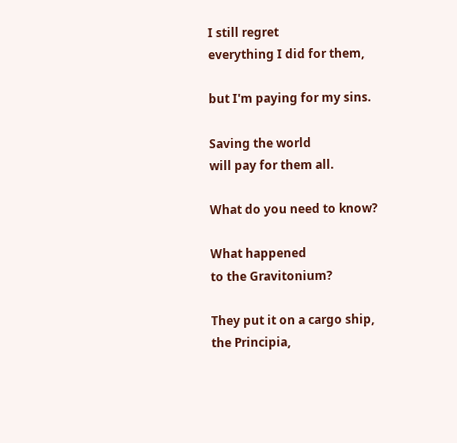I still regret
everything I did for them,

but I'm paying for my sins.

Saving the world
will pay for them all.

What do you need to know?

What happened
to the Gravitonium?

They put it on a cargo ship,
the Principia,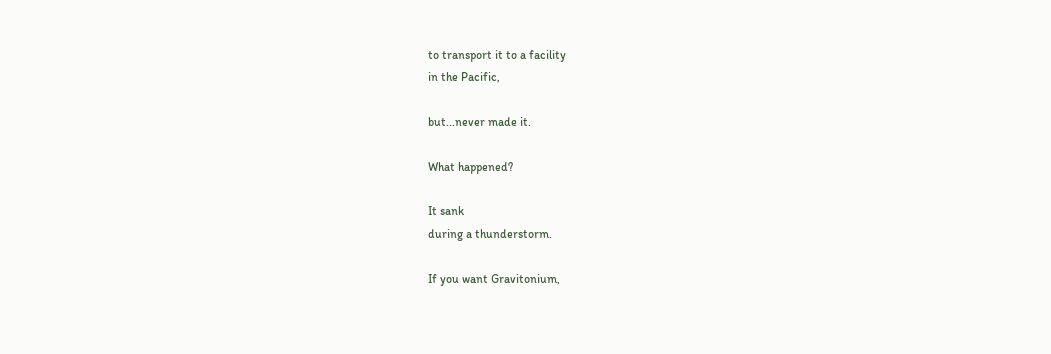to transport it to a facility
in the Pacific,

but...never made it.

What happened?

It sank
during a thunderstorm.

If you want Gravitonium,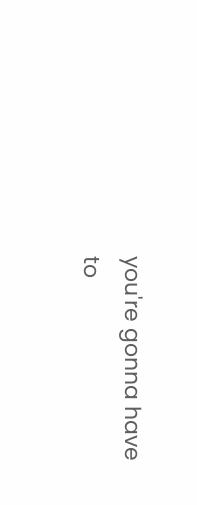you're gonna have
to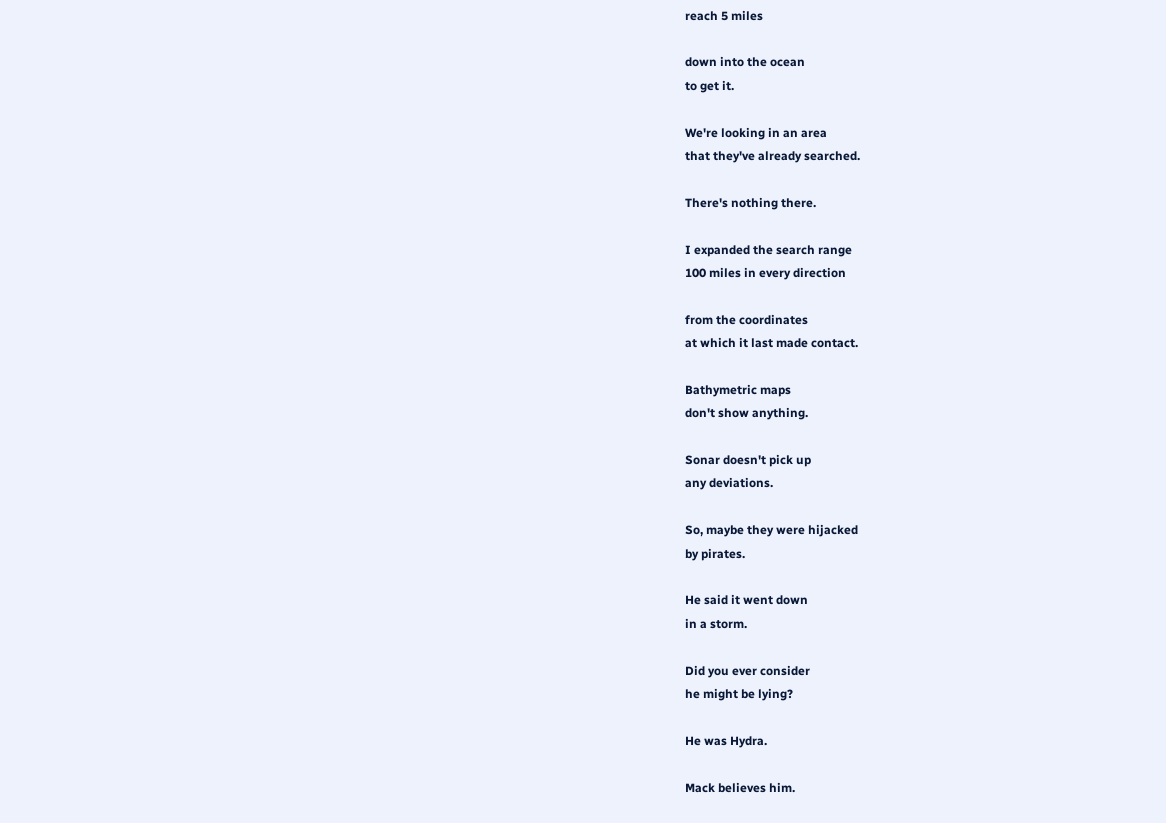reach 5 miles

down into the ocean
to get it.

We're looking in an area
that they've already searched.

There's nothing there.

I expanded the search range
100 miles in every direction

from the coordinates
at which it last made contact.

Bathymetric maps
don't show anything.

Sonar doesn't pick up
any deviations.

So, maybe they were hijacked
by pirates.

He said it went down
in a storm.

Did you ever consider
he might be lying?

He was Hydra.

Mack believes him.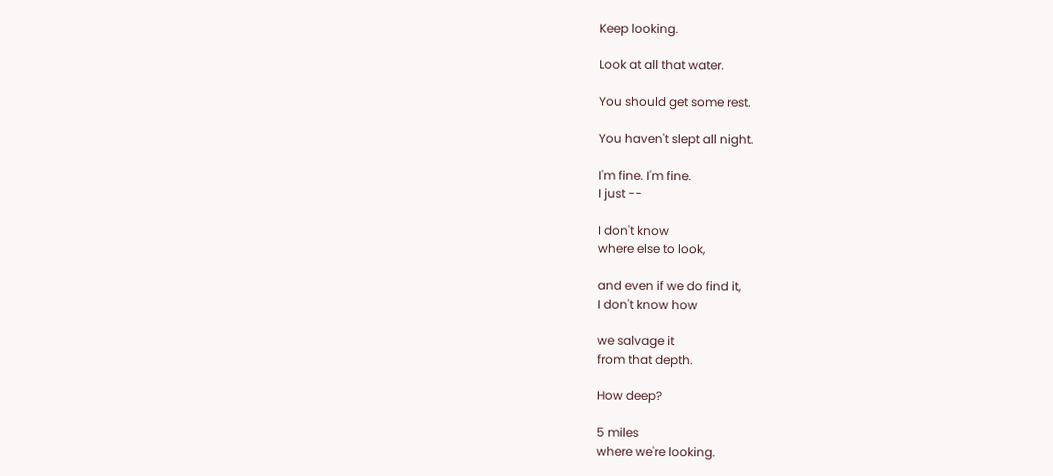Keep looking.

Look at all that water.

You should get some rest.

You haven't slept all night.

I'm fine. I'm fine.
I just --

I don't know
where else to look,

and even if we do find it,
I don't know how

we salvage it
from that depth.

How deep?

5 miles
where we're looking.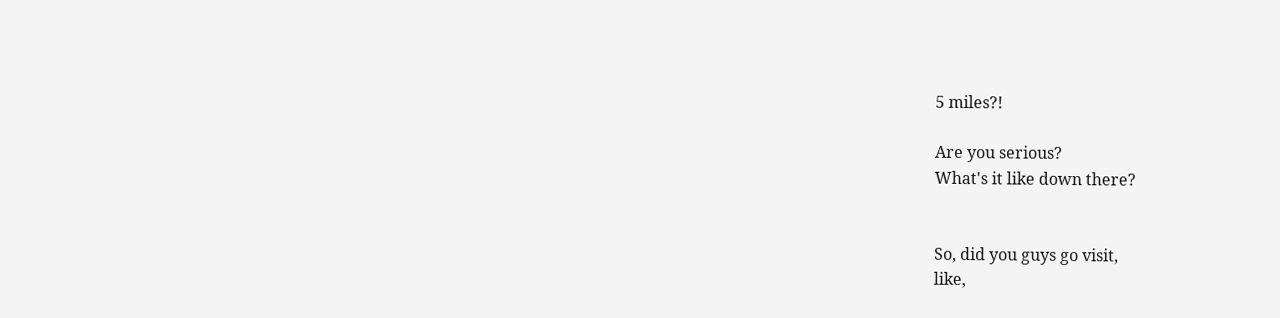5 miles?!

Are you serious?
What's it like down there?


So, did you guys go visit,
like,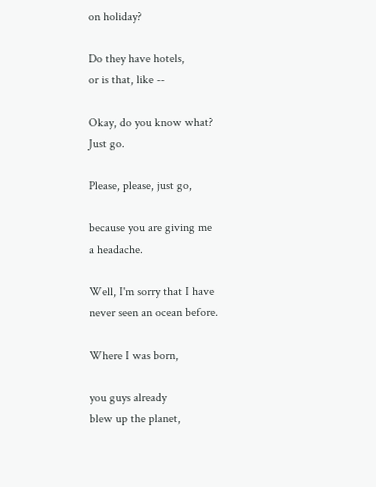on holiday?

Do they have hotels,
or is that, like --

Okay, do you know what?
Just go.

Please, please, just go,

because you are giving me
a headache.

Well, I'm sorry that I have
never seen an ocean before.

Where I was born,

you guys already
blew up the planet,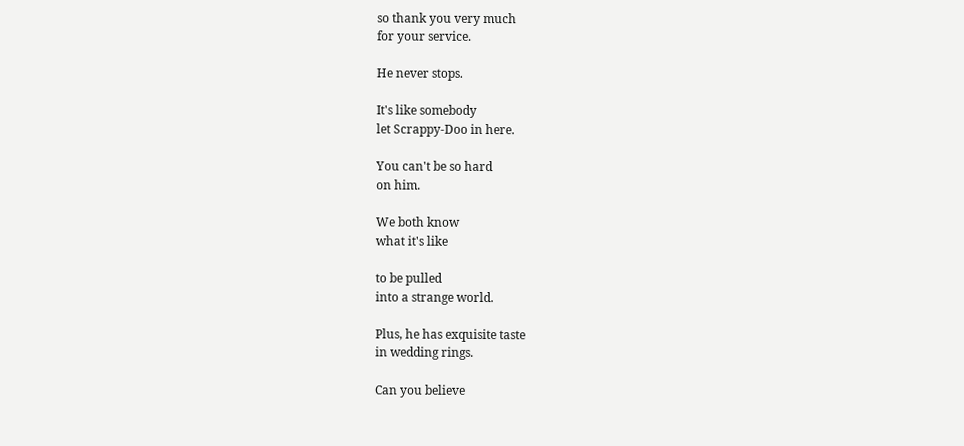so thank you very much
for your service.

He never stops.

It's like somebody
let Scrappy-Doo in here.

You can't be so hard
on him.

We both know
what it's like

to be pulled
into a strange world.

Plus, he has exquisite taste
in wedding rings.

Can you believe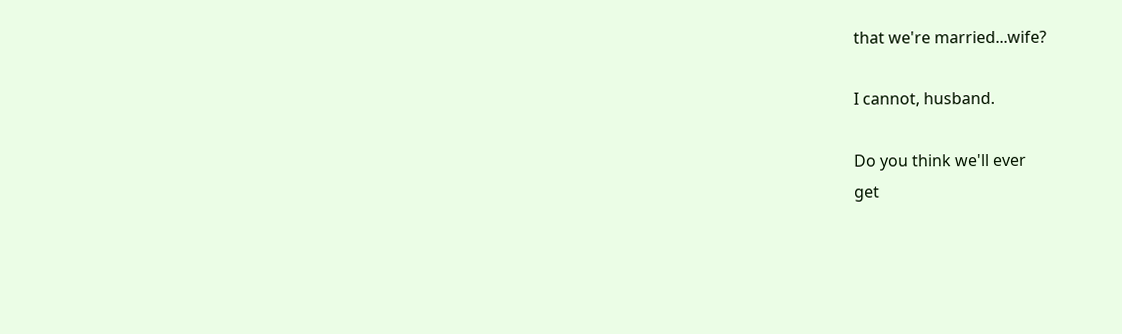that we're married...wife?

I cannot, husband.

Do you think we'll ever
get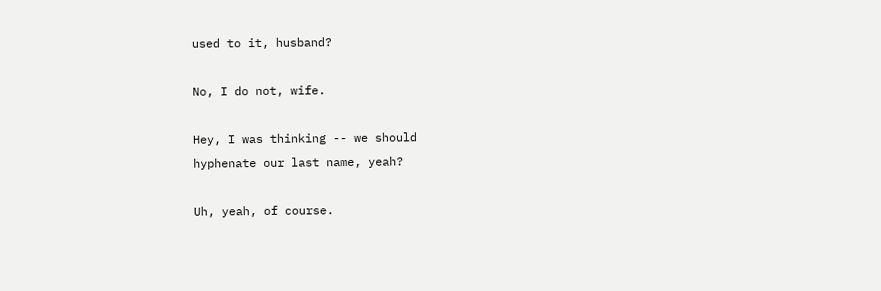used to it, husband?

No, I do not, wife.

Hey, I was thinking -- we should
hyphenate our last name, yeah?

Uh, yeah, of course.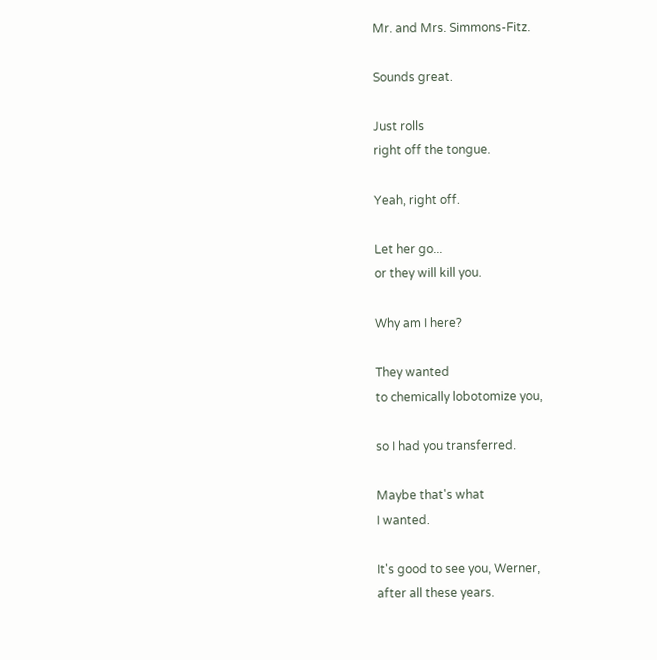Mr. and Mrs. Simmons-Fitz.

Sounds great.

Just rolls
right off the tongue.

Yeah, right off.

Let her go...
or they will kill you.

Why am I here?

They wanted
to chemically lobotomize you,

so I had you transferred.

Maybe that's what
I wanted.

It's good to see you, Werner,
after all these years.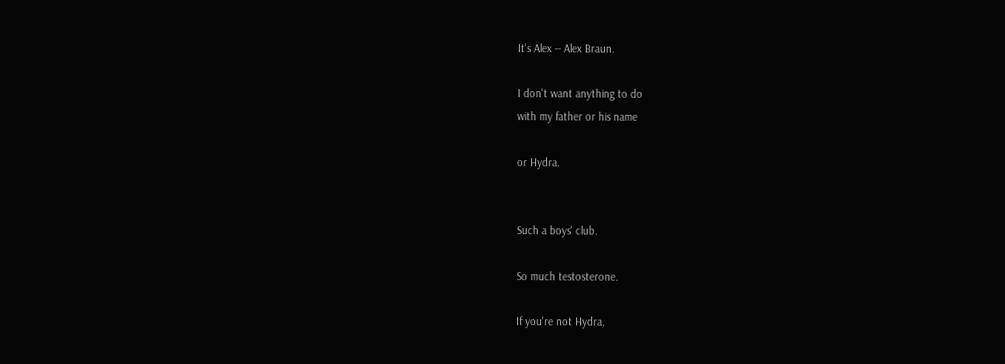It's Alex -- Alex Braun.

I don't want anything to do
with my father or his name

or Hydra.


Such a boys' club.

So much testosterone.

If you're not Hydra,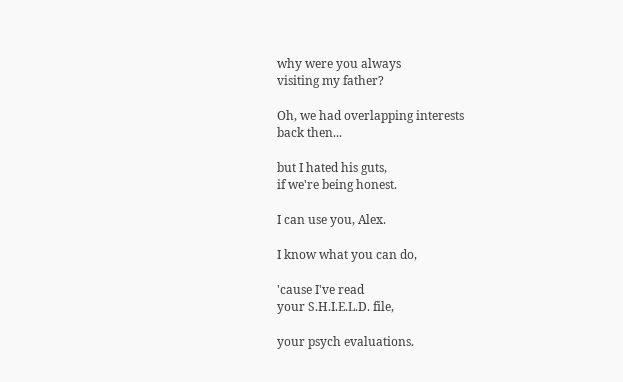why were you always
visiting my father?

Oh, we had overlapping interests
back then...

but I hated his guts,
if we're being honest.

I can use you, Alex.

I know what you can do,

'cause I've read
your S.H.I.E.L.D. file,

your psych evaluations.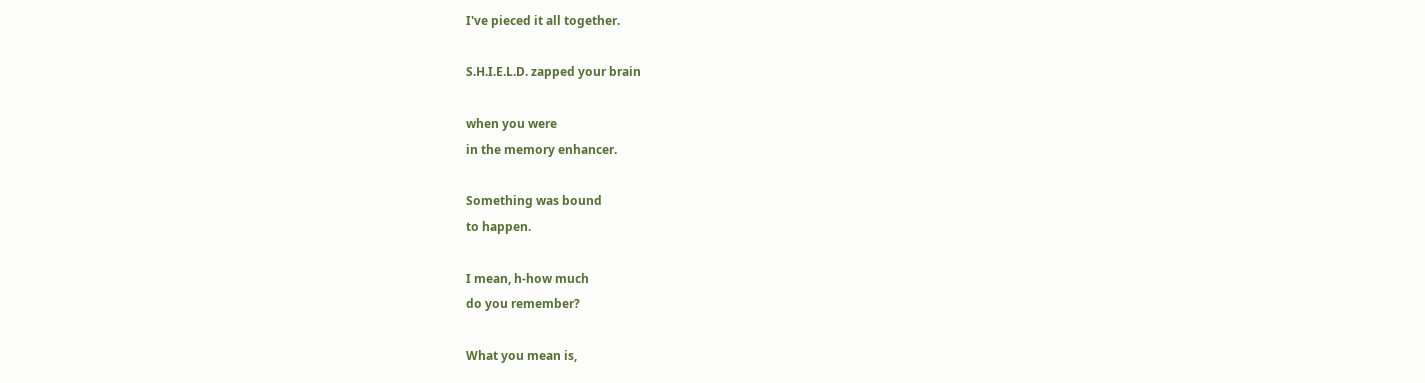I've pieced it all together.

S.H.I.E.L.D. zapped your brain

when you were
in the memory enhancer.

Something was bound
to happen.

I mean, h-how much
do you remember?

What you mean is,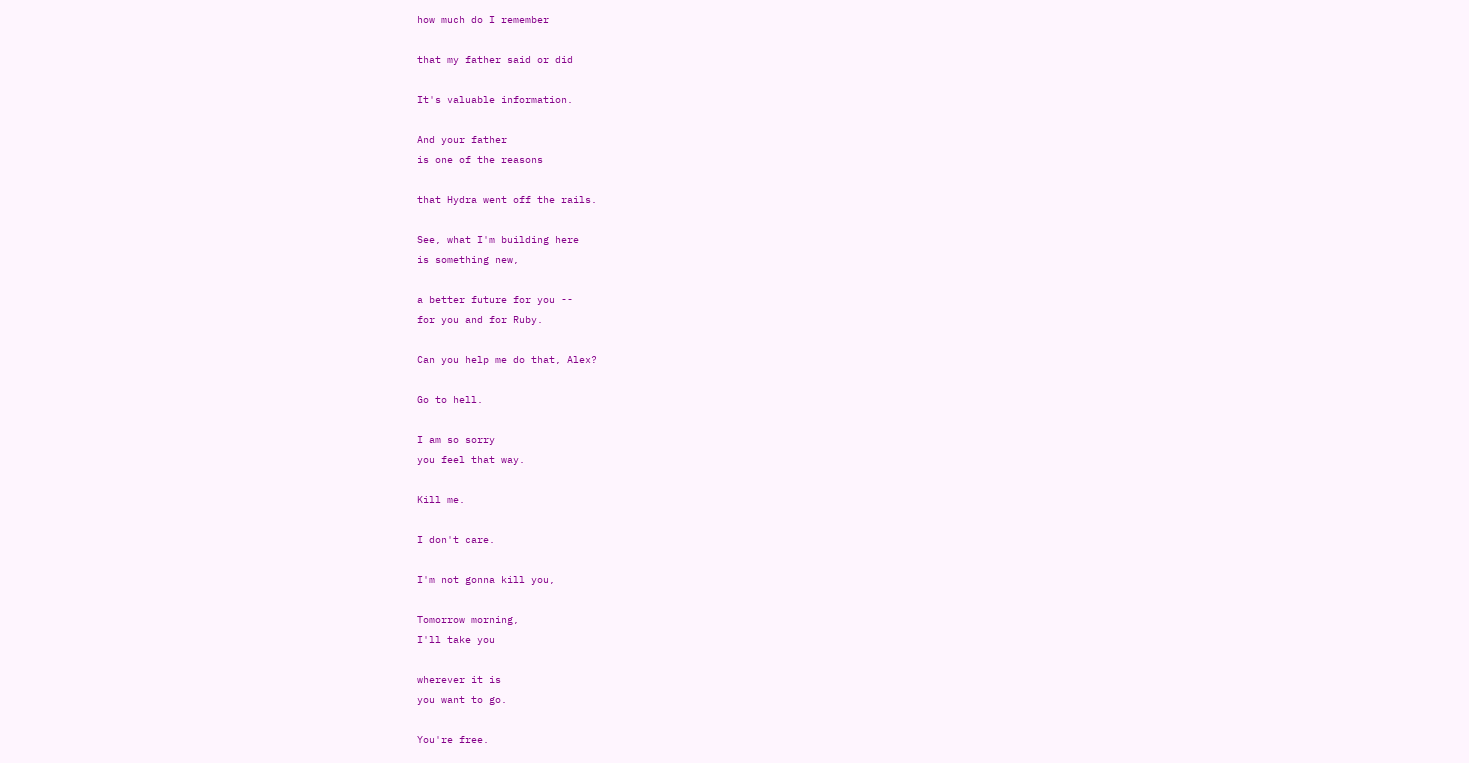how much do I remember

that my father said or did

It's valuable information.

And your father
is one of the reasons

that Hydra went off the rails.

See, what I'm building here
is something new,

a better future for you --
for you and for Ruby.

Can you help me do that, Alex?

Go to hell.

I am so sorry
you feel that way.

Kill me.

I don't care.

I'm not gonna kill you,

Tomorrow morning,
I'll take you

wherever it is
you want to go.

You're free.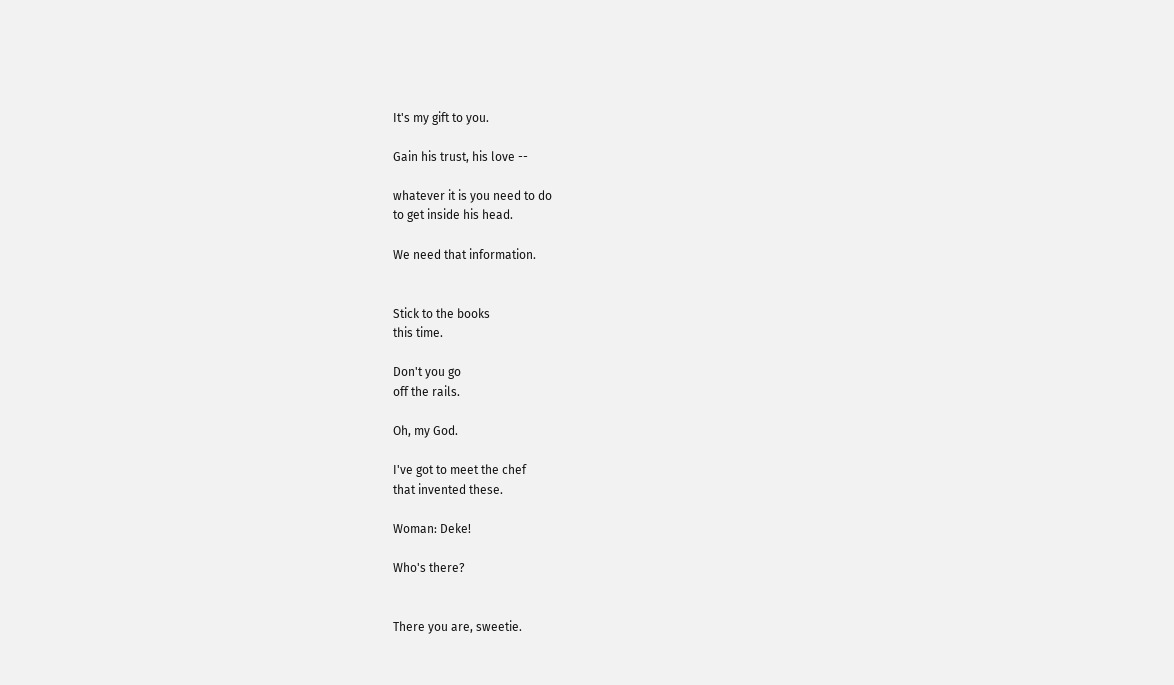It's my gift to you.

Gain his trust, his love --

whatever it is you need to do
to get inside his head.

We need that information.


Stick to the books
this time.

Don't you go
off the rails.

Oh, my God.

I've got to meet the chef
that invented these.

Woman: Deke!

Who's there?


There you are, sweetie.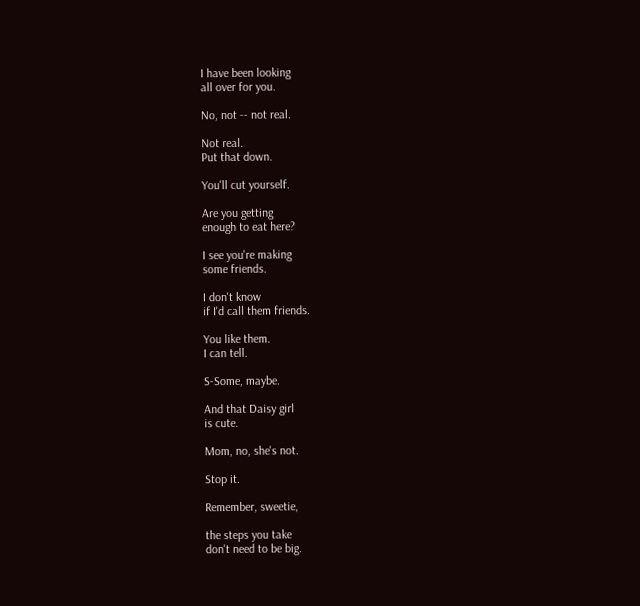I have been looking
all over for you.

No, not -- not real.

Not real.
Put that down.

You'll cut yourself.

Are you getting
enough to eat here?

I see you're making
some friends.

I don't know
if I'd call them friends.

You like them.
I can tell.

S-Some, maybe.

And that Daisy girl
is cute.

Mom, no, she's not.

Stop it.

Remember, sweetie,

the steps you take
don't need to be big.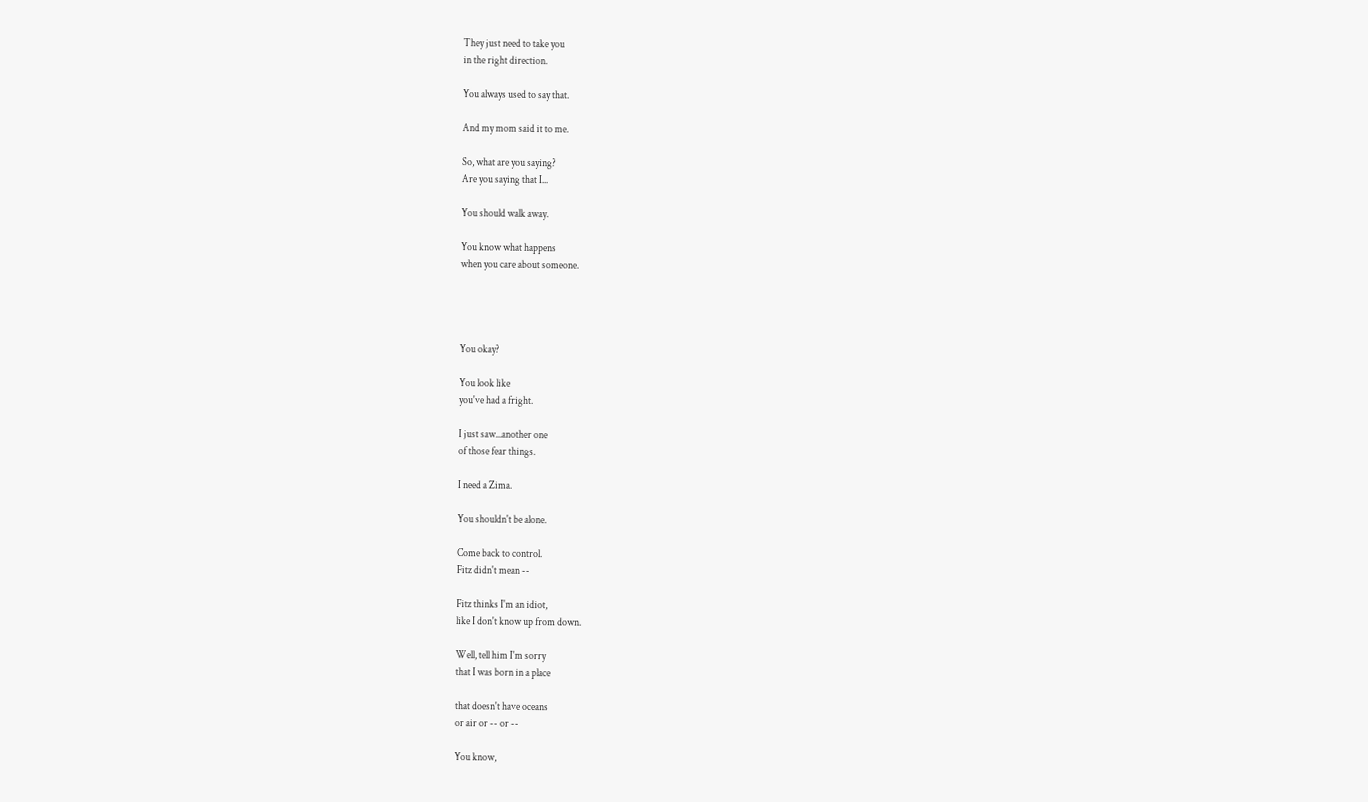They just need to take you
in the right direction.

You always used to say that.

And my mom said it to me.

So, what are you saying?
Are you saying that I...

You should walk away.

You know what happens
when you care about someone.




You okay?

You look like
you've had a fright.

I just saw...another one
of those fear things.

I need a Zima.

You shouldn't be alone.

Come back to control.
Fitz didn't mean --

Fitz thinks I'm an idiot,
like I don't know up from down.

Well, tell him I'm sorry
that I was born in a place

that doesn't have oceans
or air or -- or --

You know,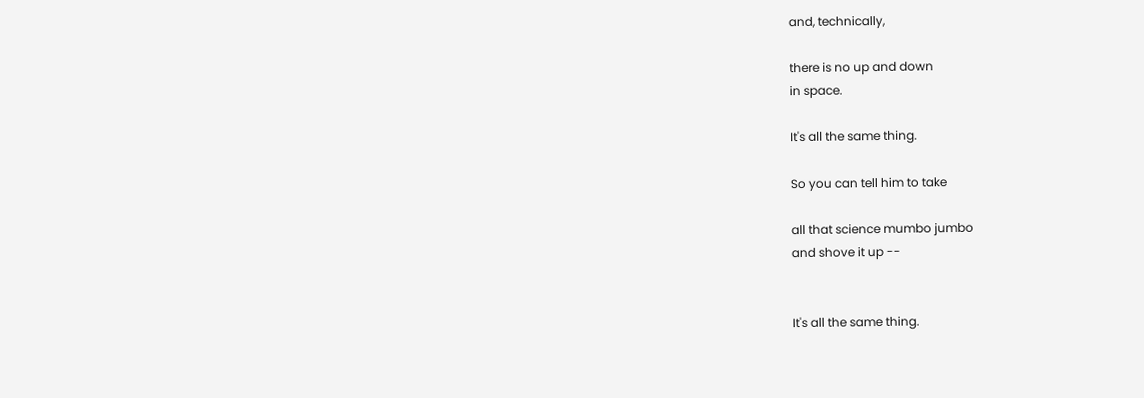and, technically,

there is no up and down
in space.

It's all the same thing.

So you can tell him to take

all that science mumbo jumbo
and shove it up --


It's all the same thing.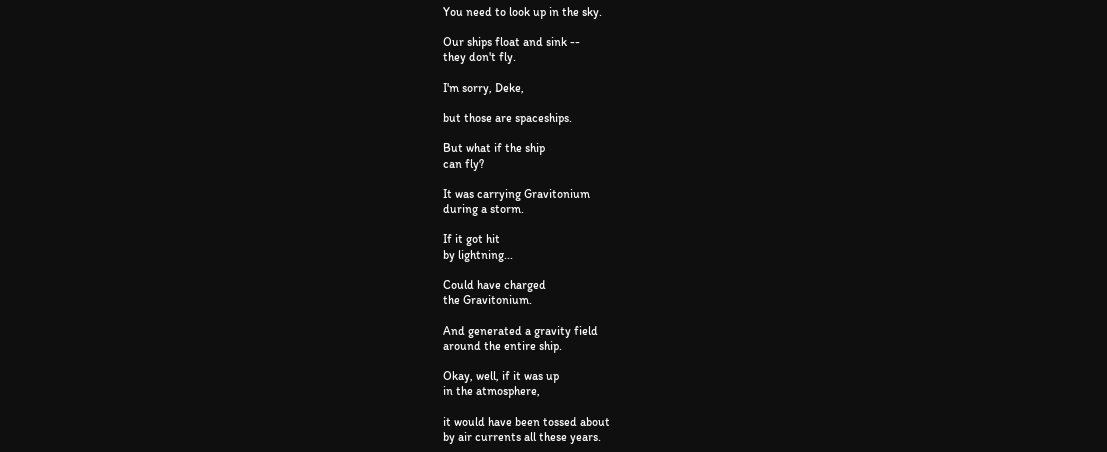You need to look up in the sky.

Our ships float and sink --
they don't fly.

I'm sorry, Deke,

but those are spaceships.

But what if the ship
can fly?

It was carrying Gravitonium
during a storm.

If it got hit
by lightning...

Could have charged
the Gravitonium.

And generated a gravity field
around the entire ship.

Okay, well, if it was up
in the atmosphere,

it would have been tossed about
by air currents all these years.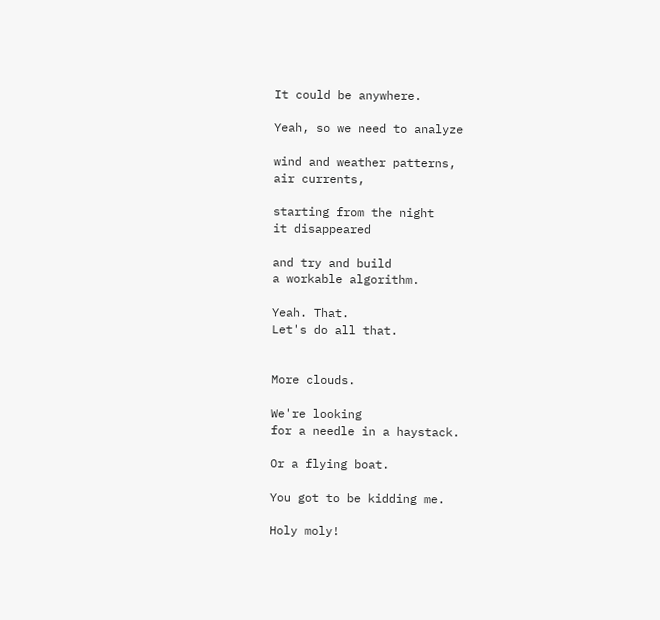It could be anywhere.

Yeah, so we need to analyze

wind and weather patterns,
air currents,

starting from the night
it disappeared

and try and build
a workable algorithm.

Yeah. That.
Let's do all that.


More clouds.

We're looking
for a needle in a haystack.

Or a flying boat.

You got to be kidding me.

Holy moly!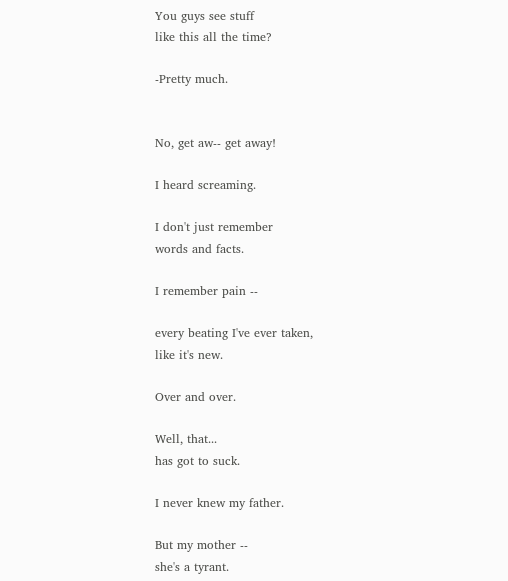You guys see stuff
like this all the time?

-Pretty much.


No, get aw-- get away!

I heard screaming.

I don't just remember
words and facts.

I remember pain --

every beating I've ever taken,
like it's new.

Over and over.

Well, that...
has got to suck.

I never knew my father.

But my mother --
she's a tyrant.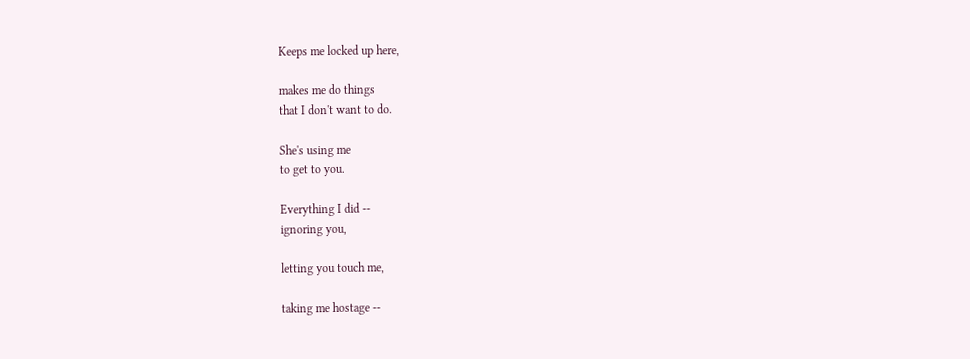Keeps me locked up here,

makes me do things
that I don't want to do.

She's using me
to get to you.

Everything I did --
ignoring you,

letting you touch me,

taking me hostage --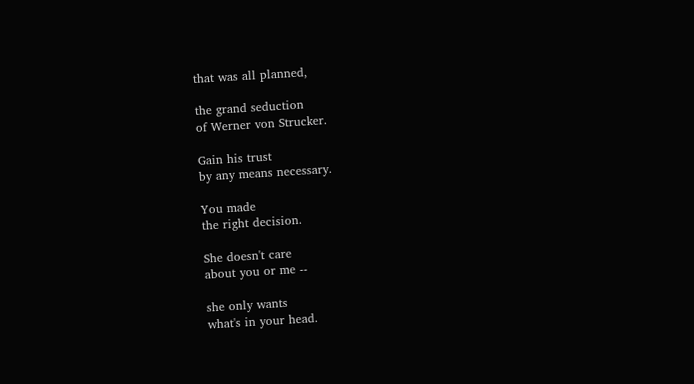that was all planned,

the grand seduction
of Werner von Strucker.

Gain his trust
by any means necessary.

You made
the right decision.

She doesn't care
about you or me --

she only wants
what's in your head.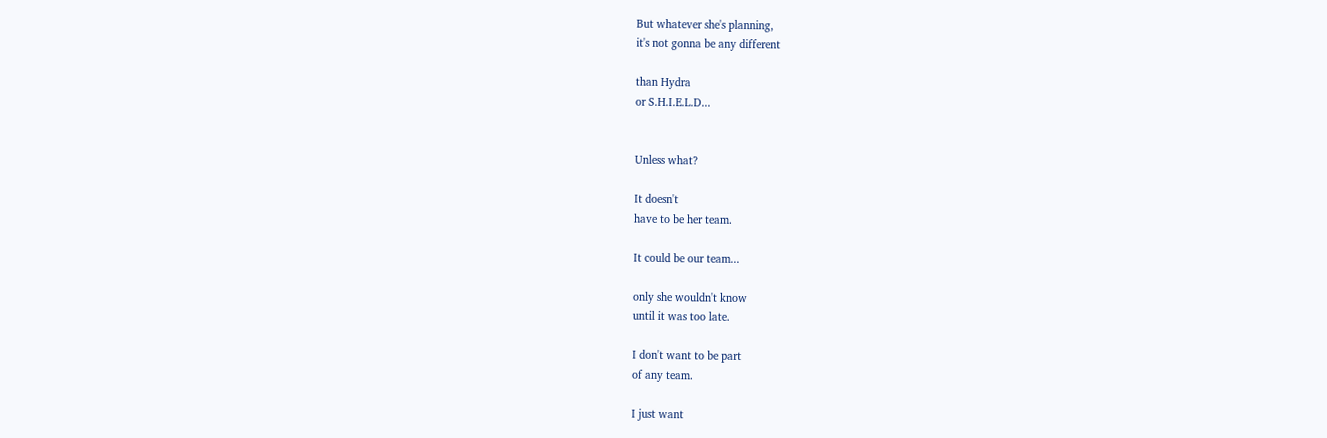But whatever she's planning,
it's not gonna be any different

than Hydra
or S.H.I.E.L.D...


Unless what?

It doesn't
have to be her team.

It could be our team...

only she wouldn't know
until it was too late.

I don't want to be part
of any team.

I just want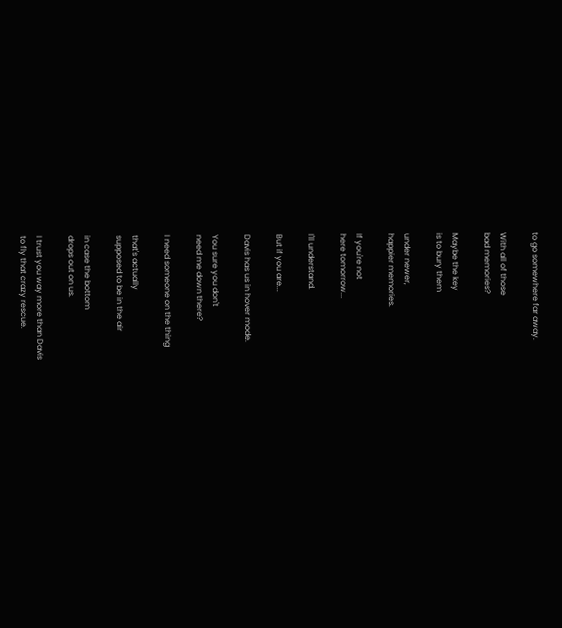to go somewhere far away.

With all of those
bad memories?

Maybe the key
is to bury them

under newer,
happier memories.

If you're not
here tomorrow...

I'll understand.

But if you are...

Davis has us in hover mode.

You sure you don't
need me down there?

I need someone on the thing

that's actually
supposed to be in the air

in case the bottom
drops out on us.

I trust you way more than Davis
to fly that crazy rescue.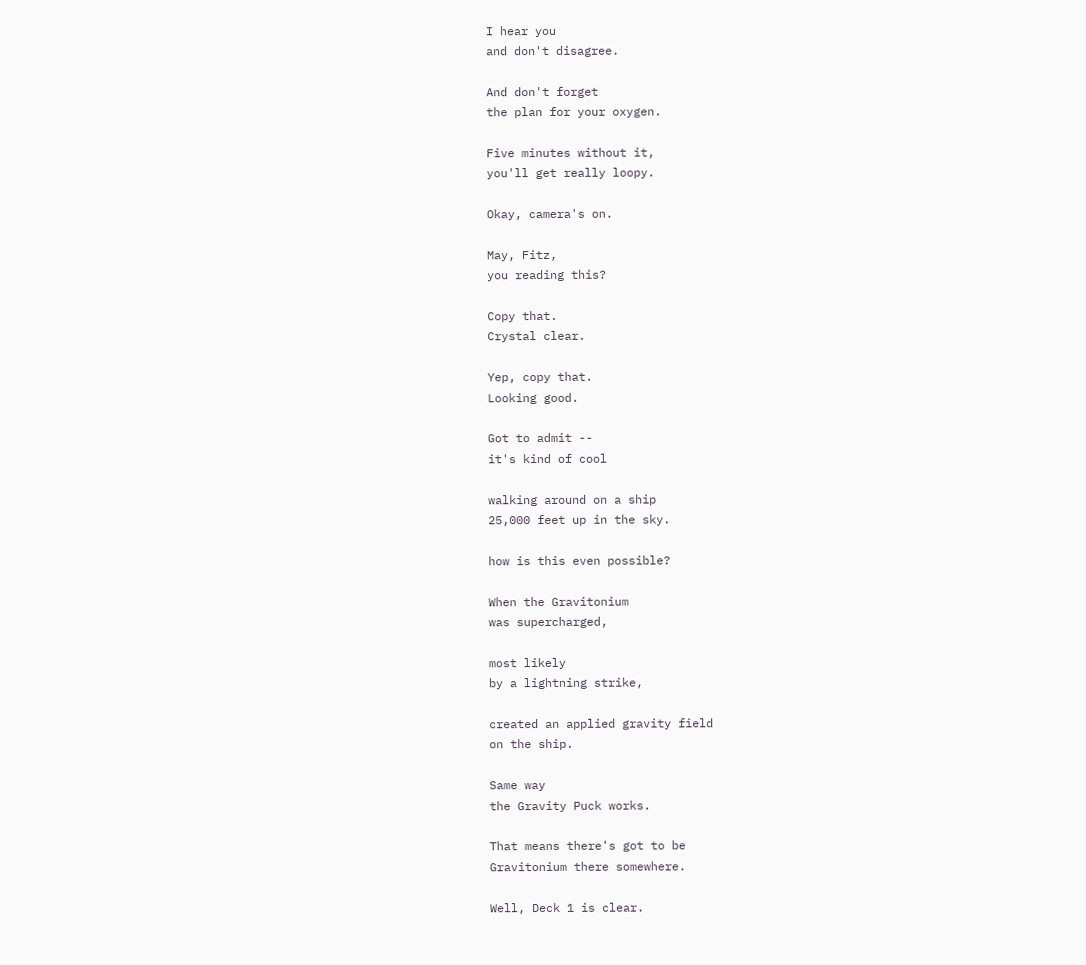I hear you
and don't disagree.

And don't forget
the plan for your oxygen.

Five minutes without it,
you'll get really loopy.

Okay, camera's on.

May, Fitz,
you reading this?

Copy that.
Crystal clear.

Yep, copy that.
Looking good.

Got to admit --
it's kind of cool

walking around on a ship
25,000 feet up in the sky.

how is this even possible?

When the Gravitonium
was supercharged,

most likely
by a lightning strike,

created an applied gravity field
on the ship.

Same way
the Gravity Puck works.

That means there's got to be
Gravitonium there somewhere.

Well, Deck 1 is clear.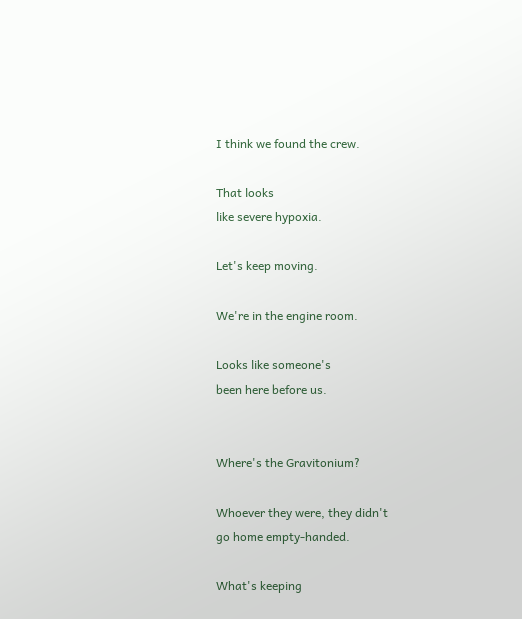I think we found the crew.

That looks
like severe hypoxia.

Let's keep moving.

We're in the engine room.

Looks like someone's
been here before us.


Where's the Gravitonium?

Whoever they were, they didn't
go home empty-handed.

What's keeping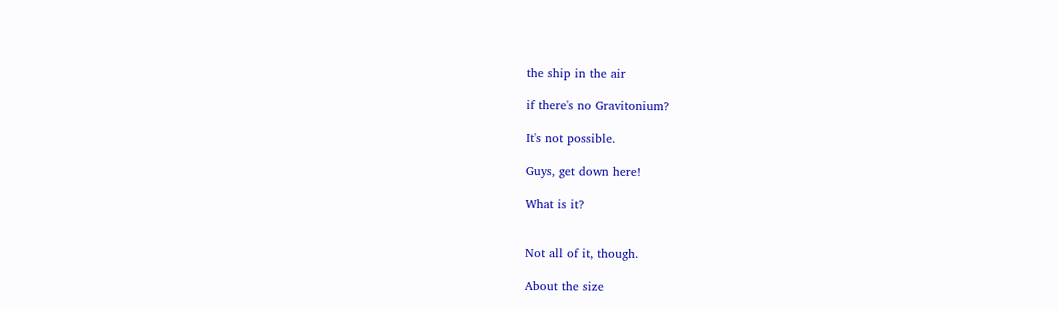the ship in the air

if there's no Gravitonium?

It's not possible.

Guys, get down here!

What is it?


Not all of it, though.

About the size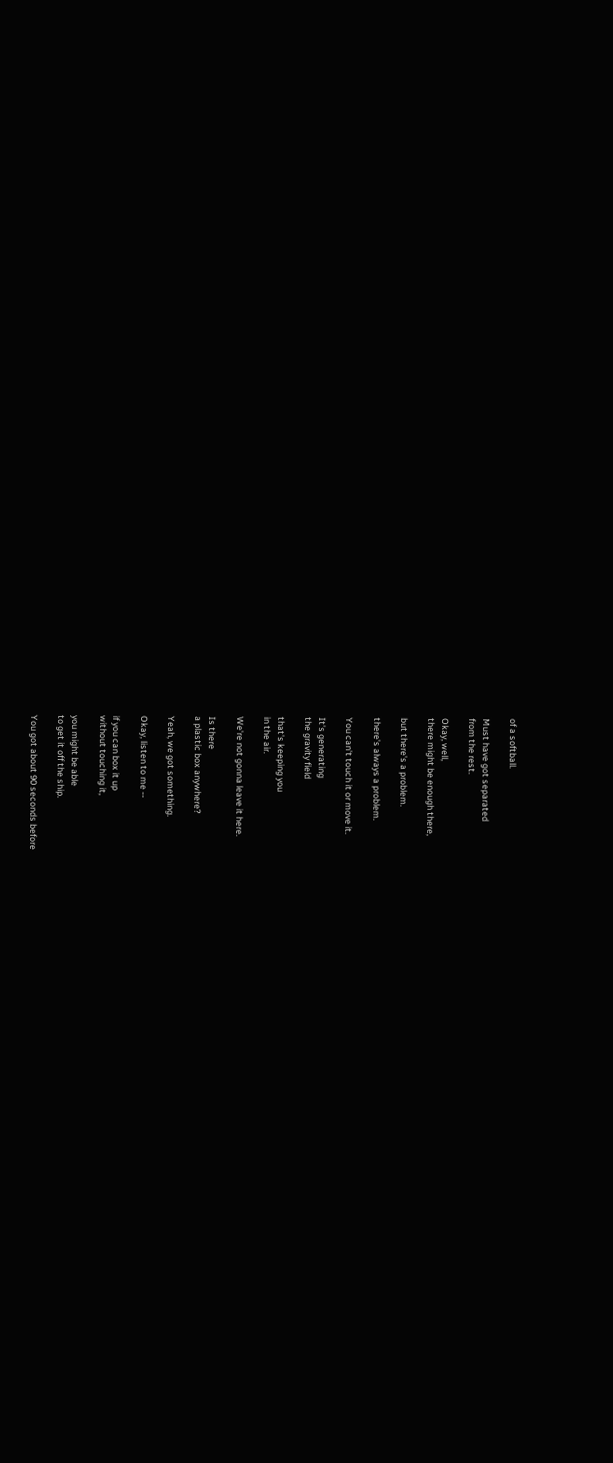of a softball.

Must have got separated
from the rest.

Okay, well,
there might be enough there,

but there's a problem.

there's always a problem.

You can't touch it or move it.

It's generating
the gravity field

that's keeping you
in the air.

We're not gonna leave it here.

Is there
a plastic box anywhere?

Yeah, we got something.

Okay, listen to me --

if you can box it up
without touching it,

you might be able
to get it off the ship.

You got about 90 seconds before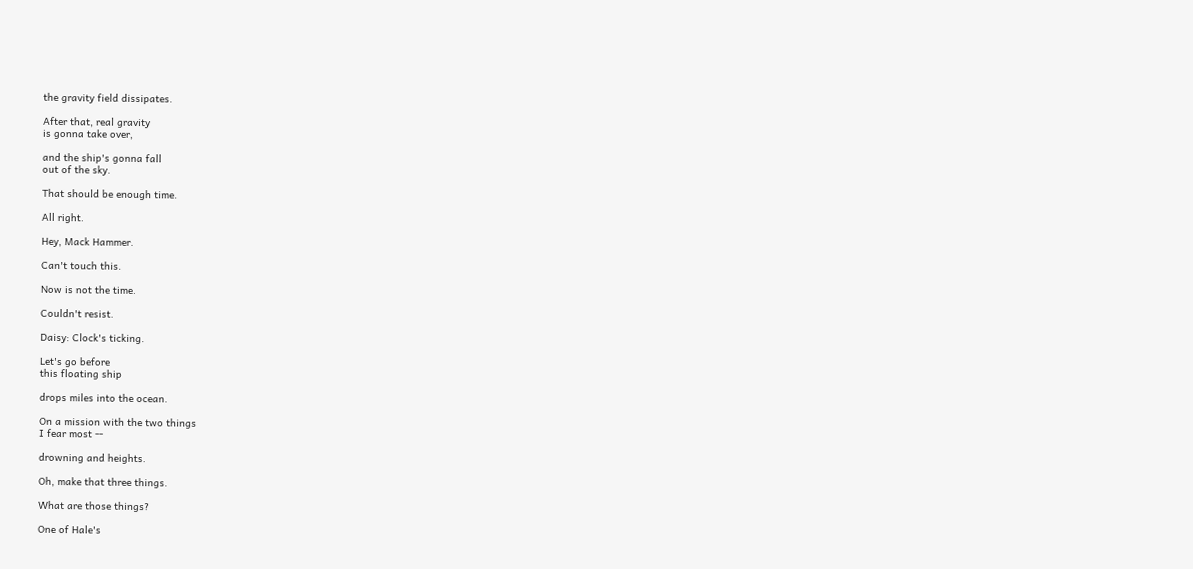the gravity field dissipates.

After that, real gravity
is gonna take over,

and the ship's gonna fall
out of the sky.

That should be enough time.

All right.

Hey, Mack Hammer.

Can't touch this.

Now is not the time.

Couldn't resist.

Daisy: Clock's ticking.

Let's go before
this floating ship

drops miles into the ocean.

On a mission with the two things
I fear most --

drowning and heights.

Oh, make that three things.

What are those things?

One of Hale's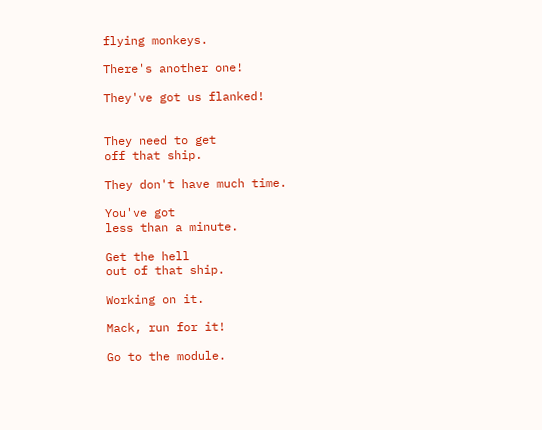flying monkeys.

There's another one!

They've got us flanked!


They need to get
off that ship.

They don't have much time.

You've got
less than a minute.

Get the hell
out of that ship.

Working on it.

Mack, run for it!

Go to the module.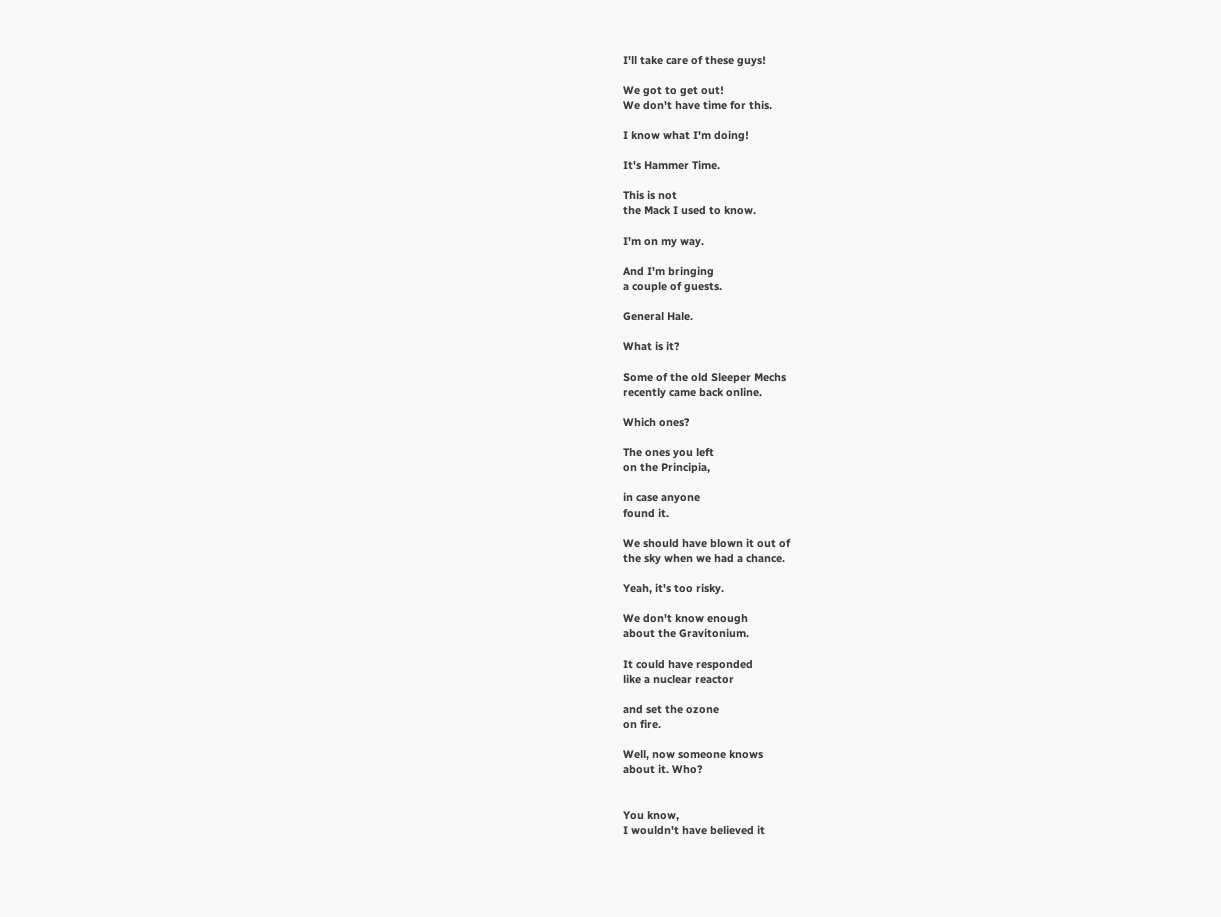I'll take care of these guys!

We got to get out!
We don't have time for this.

I know what I'm doing!

It's Hammer Time.

This is not
the Mack I used to know.

I'm on my way.

And I'm bringing
a couple of guests.

General Hale.

What is it?

Some of the old Sleeper Mechs
recently came back online.

Which ones?

The ones you left
on the Principia,

in case anyone
found it.

We should have blown it out of
the sky when we had a chance.

Yeah, it's too risky.

We don't know enough
about the Gravitonium.

It could have responded
like a nuclear reactor

and set the ozone
on fire.

Well, now someone knows
about it. Who?


You know,
I wouldn't have believed it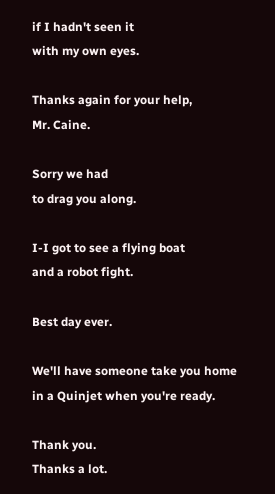if I hadn't seen it
with my own eyes.

Thanks again for your help,
Mr. Caine.

Sorry we had
to drag you along.

I-I got to see a flying boat
and a robot fight.

Best day ever.

We'll have someone take you home
in a Quinjet when you're ready.

Thank you.
Thanks a lot.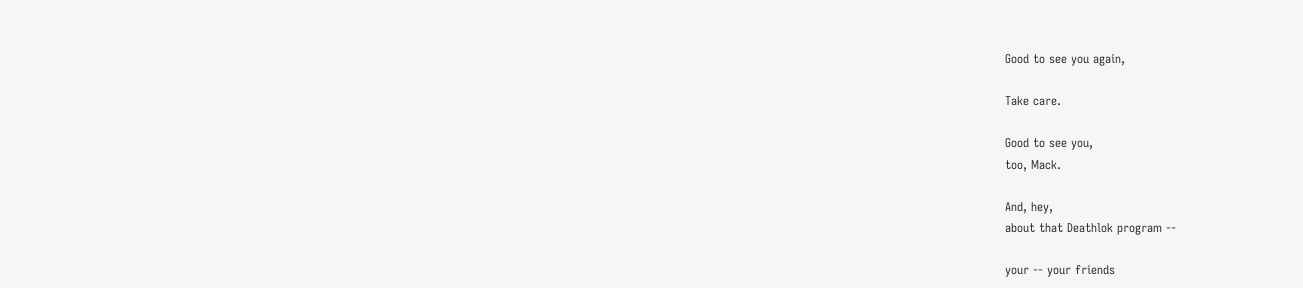Good to see you again,

Take care.

Good to see you,
too, Mack.

And, hey,
about that Deathlok program --

your -- your friends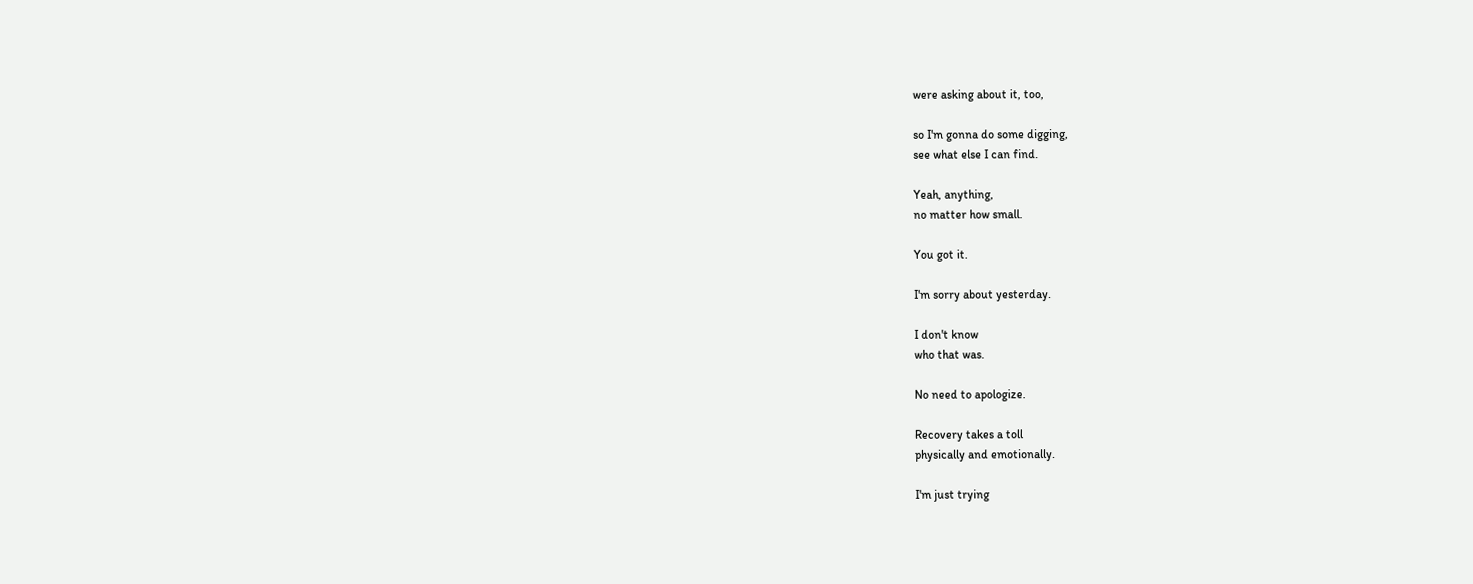were asking about it, too,

so I'm gonna do some digging,
see what else I can find.

Yeah, anything,
no matter how small.

You got it.

I'm sorry about yesterday.

I don't know
who that was.

No need to apologize.

Recovery takes a toll
physically and emotionally.

I'm just trying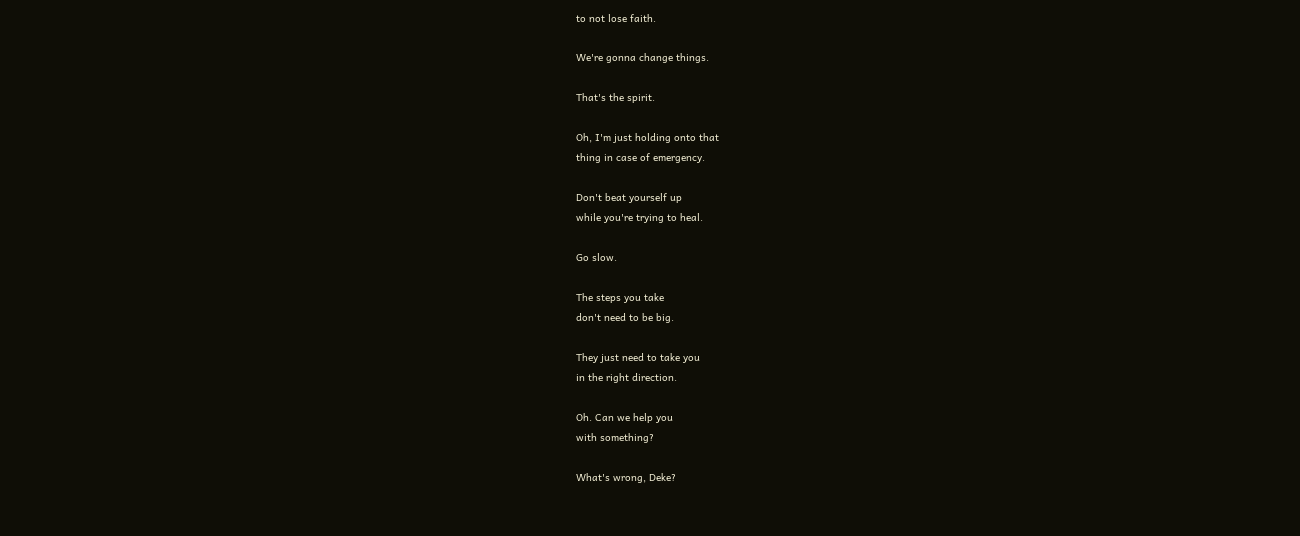to not lose faith.

We're gonna change things.

That's the spirit.

Oh, I'm just holding onto that
thing in case of emergency.

Don't beat yourself up
while you're trying to heal.

Go slow.

The steps you take
don't need to be big.

They just need to take you
in the right direction.

Oh. Can we help you
with something?

What's wrong, Deke?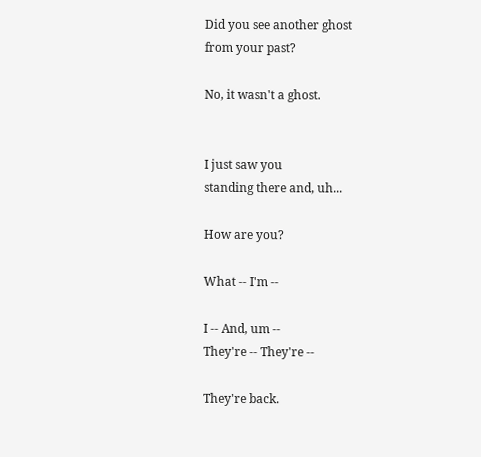Did you see another ghost
from your past?

No, it wasn't a ghost.


I just saw you
standing there and, uh...

How are you?

What -- I'm --

I -- And, um --
They're -- They're --

They're back.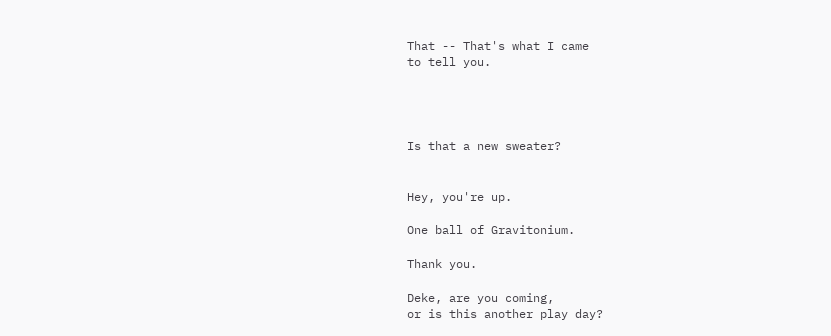That -- That's what I came
to tell you.




Is that a new sweater?


Hey, you're up.

One ball of Gravitonium.

Thank you.

Deke, are you coming,
or is this another play day?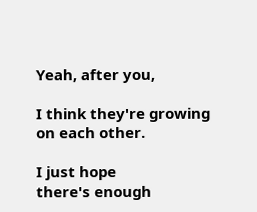Yeah, after you,

I think they're growing
on each other.

I just hope
there's enough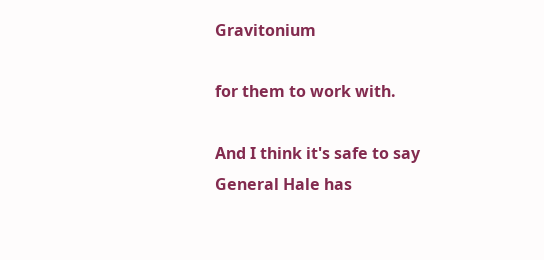Gravitonium

for them to work with.

And I think it's safe to say
General Hale has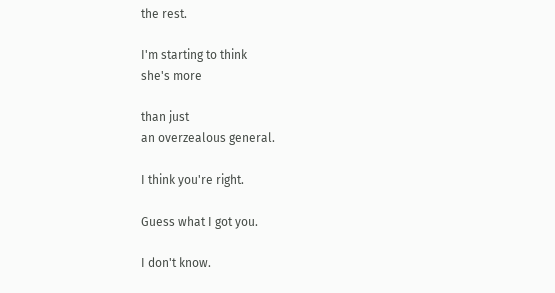the rest.

I'm starting to think
she's more

than just
an overzealous general.

I think you're right.

Guess what I got you.

I don't know.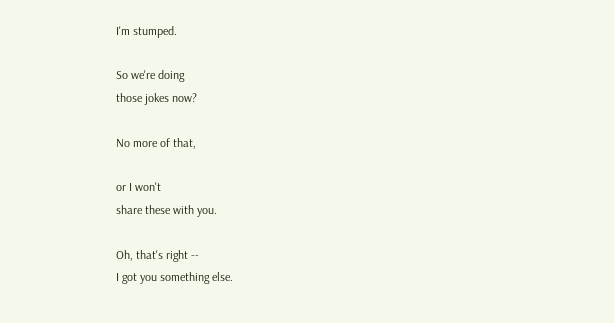I'm stumped.

So we're doing
those jokes now?

No more of that,

or I won't
share these with you.

Oh, that's right --
I got you something else.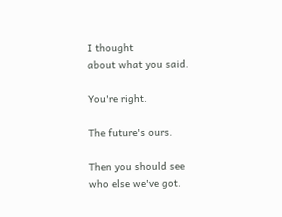I thought
about what you said.

You're right.

The future's ours.

Then you should see
who else we've got.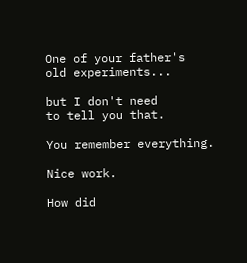One of your father's
old experiments...

but I don't need
to tell you that.

You remember everything.

Nice work.

How did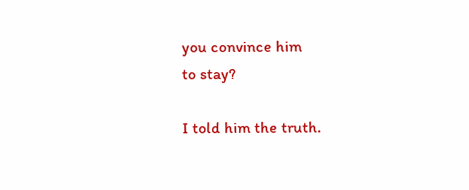you convince him
to stay?

I told him the truth.